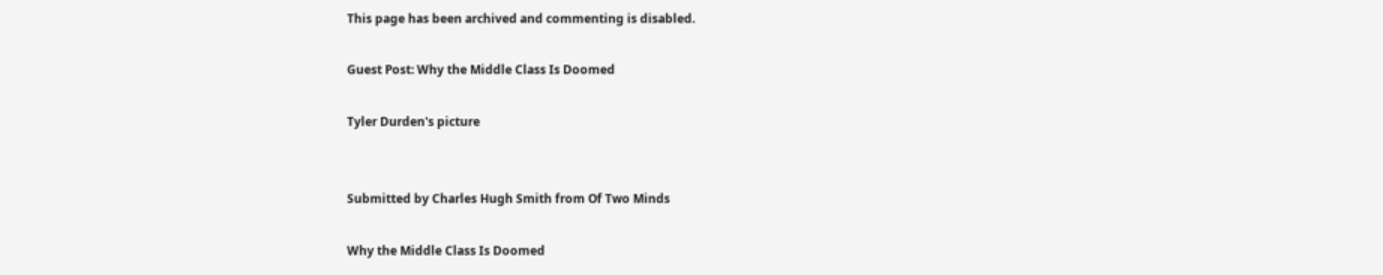This page has been archived and commenting is disabled.

Guest Post: Why the Middle Class Is Doomed

Tyler Durden's picture


Submitted by Charles Hugh Smith from Of Two Minds

Why the Middle Class Is Doomed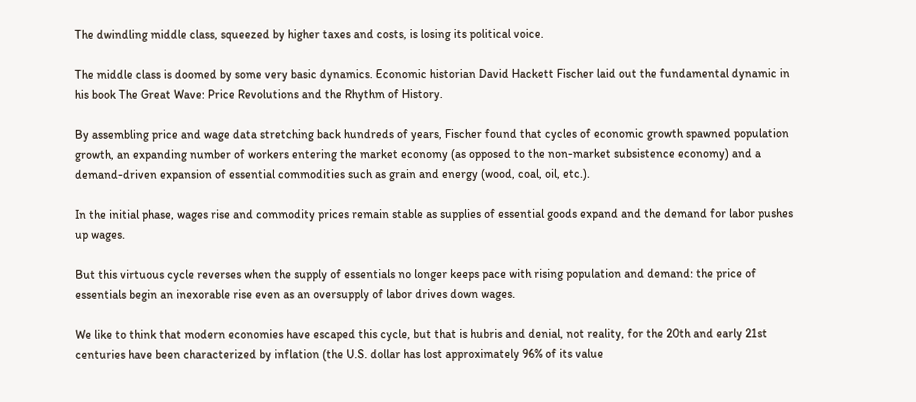The dwindling middle class, squeezed by higher taxes and costs, is losing its political voice.

The middle class is doomed by some very basic dynamics. Economic historian David Hackett Fischer laid out the fundamental dynamic in his book The Great Wave: Price Revolutions and the Rhythm of History.

By assembling price and wage data stretching back hundreds of years, Fischer found that cycles of economic growth spawned population growth, an expanding number of workers entering the market economy (as opposed to the non-market subsistence economy) and a demand-driven expansion of essential commodities such as grain and energy (wood, coal, oil, etc.).

In the initial phase, wages rise and commodity prices remain stable as supplies of essential goods expand and the demand for labor pushes up wages.

But this virtuous cycle reverses when the supply of essentials no longer keeps pace with rising population and demand: the price of essentials begin an inexorable rise even as an oversupply of labor drives down wages.

We like to think that modern economies have escaped this cycle, but that is hubris and denial, not reality, for the 20th and early 21st centuries have been characterized by inflation (the U.S. dollar has lost approximately 96% of its value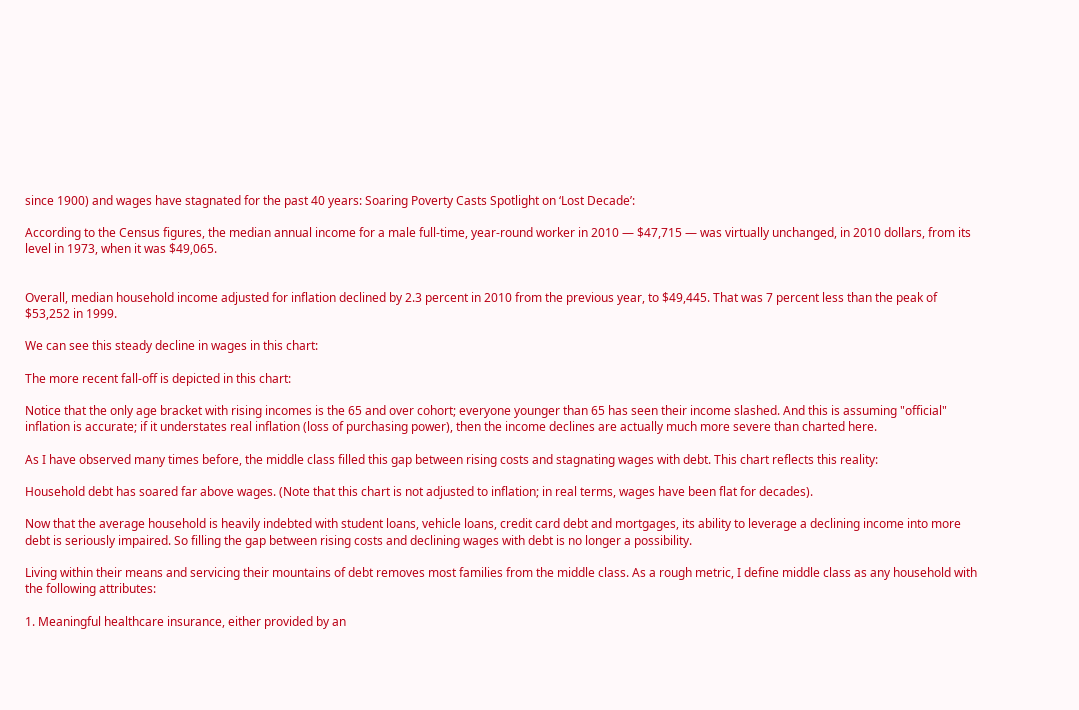since 1900) and wages have stagnated for the past 40 years: Soaring Poverty Casts Spotlight on ‘Lost Decade’:

According to the Census figures, the median annual income for a male full-time, year-round worker in 2010 — $47,715 — was virtually unchanged, in 2010 dollars, from its level in 1973, when it was $49,065.


Overall, median household income adjusted for inflation declined by 2.3 percent in 2010 from the previous year, to $49,445. That was 7 percent less than the peak of $53,252 in 1999.

We can see this steady decline in wages in this chart:

The more recent fall-off is depicted in this chart:

Notice that the only age bracket with rising incomes is the 65 and over cohort; everyone younger than 65 has seen their income slashed. And this is assuming "official" inflation is accurate; if it understates real inflation (loss of purchasing power), then the income declines are actually much more severe than charted here.

As I have observed many times before, the middle class filled this gap between rising costs and stagnating wages with debt. This chart reflects this reality:

Household debt has soared far above wages. (Note that this chart is not adjusted to inflation; in real terms, wages have been flat for decades).

Now that the average household is heavily indebted with student loans, vehicle loans, credit card debt and mortgages, its ability to leverage a declining income into more debt is seriously impaired. So filling the gap between rising costs and declining wages with debt is no longer a possibility.

Living within their means and servicing their mountains of debt removes most families from the middle class. As a rough metric, I define middle class as any household with the following attributes:

1. Meaningful healthcare insurance, either provided by an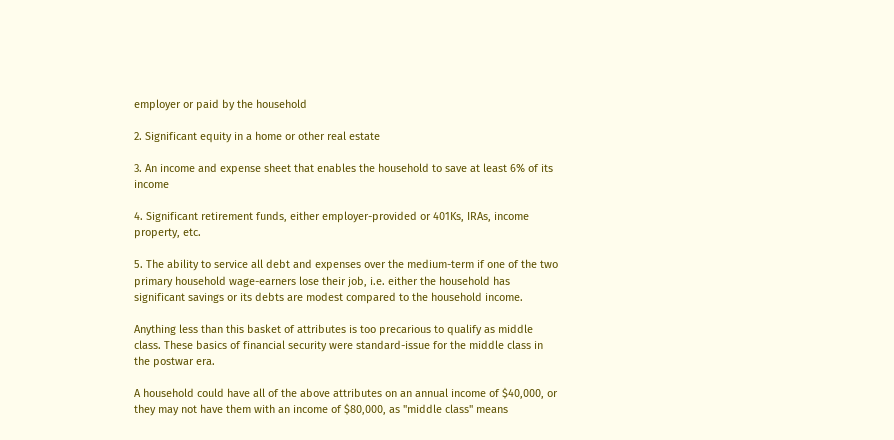employer or paid by the household

2. Significant equity in a home or other real estate

3. An income and expense sheet that enables the household to save at least 6% of its income

4. Significant retirement funds, either employer-provided or 401Ks, IRAs, income property, etc.

5. The ability to service all debt and expenses over the medium-term if one of the two primary household wage-earners lose their job, i.e. either the household has significant savings or its debts are modest compared to the household income.

Anything less than this basket of attributes is too precarious to qualify as middle class. These basics of financial security were standard-issue for the middle class in the postwar era.

A household could have all of the above attributes on an annual income of $40,000, or they may not have them with an income of $80,000, as "middle class" means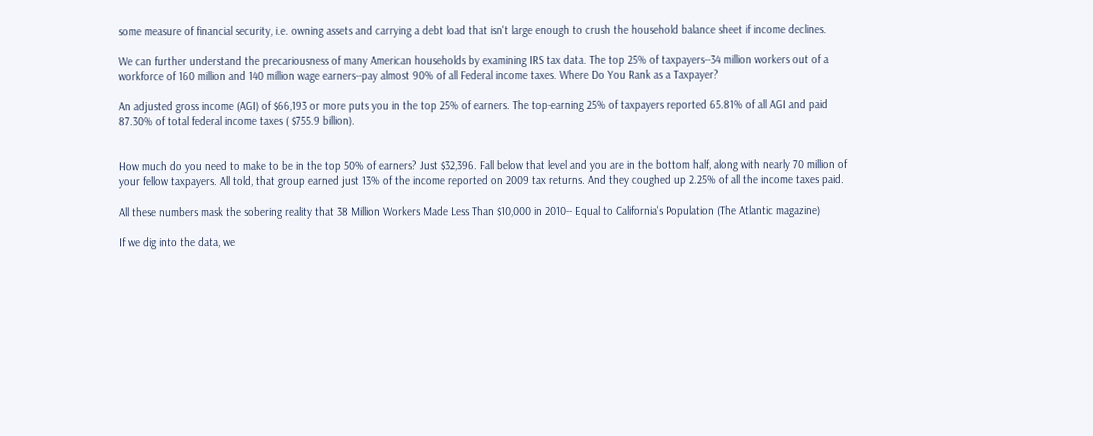some measure of financial security, i.e. owning assets and carrying a debt load that isn't large enough to crush the household balance sheet if income declines.

We can further understand the precariousness of many American households by examining IRS tax data. The top 25% of taxpayers--34 million workers out of a workforce of 160 million and 140 million wage earners--pay almost 90% of all Federal income taxes. Where Do You Rank as a Taxpayer?

An adjusted gross income (AGI) of $66,193 or more puts you in the top 25% of earners. The top-earning 25% of taxpayers reported 65.81% of all AGI and paid 87.30% of total federal income taxes ( $755.9 billion).


How much do you need to make to be in the top 50% of earners? Just $32,396. Fall below that level and you are in the bottom half, along with nearly 70 million of your fellow taxpayers. All told, that group earned just 13% of the income reported on 2009 tax returns. And they coughed up 2.25% of all the income taxes paid.

All these numbers mask the sobering reality that 38 Million Workers Made Less Than $10,000 in 2010-- Equal to California's Population (The Atlantic magazine)

If we dig into the data, we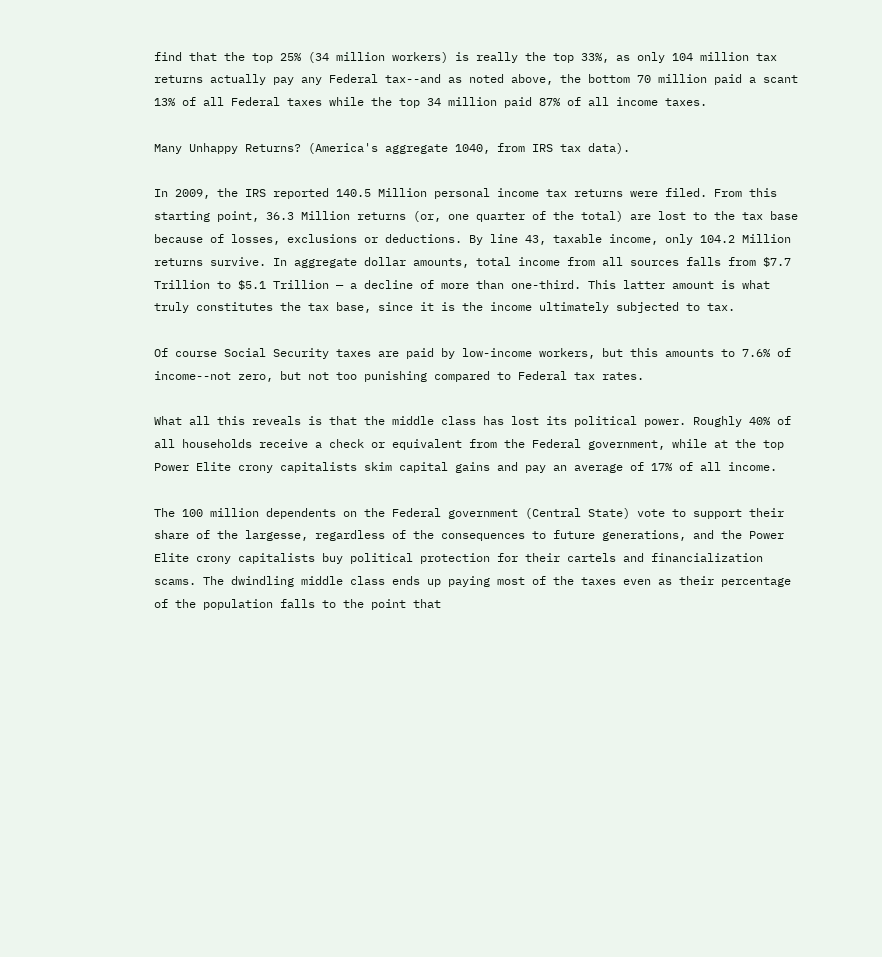find that the top 25% (34 million workers) is really the top 33%, as only 104 million tax returns actually pay any Federal tax--and as noted above, the bottom 70 million paid a scant 13% of all Federal taxes while the top 34 million paid 87% of all income taxes.

Many Unhappy Returns? (America's aggregate 1040, from IRS tax data).

In 2009, the IRS reported 140.5 Million personal income tax returns were filed. From this starting point, 36.3 Million returns (or, one quarter of the total) are lost to the tax base because of losses, exclusions or deductions. By line 43, taxable income, only 104.2 Million returns survive. In aggregate dollar amounts, total income from all sources falls from $7.7 Trillion to $5.1 Trillion — a decline of more than one-third. This latter amount is what truly constitutes the tax base, since it is the income ultimately subjected to tax.

Of course Social Security taxes are paid by low-income workers, but this amounts to 7.6% of income--not zero, but not too punishing compared to Federal tax rates.

What all this reveals is that the middle class has lost its political power. Roughly 40% of all households receive a check or equivalent from the Federal government, while at the top Power Elite crony capitalists skim capital gains and pay an average of 17% of all income.

The 100 million dependents on the Federal government (Central State) vote to support their share of the largesse, regardless of the consequences to future generations, and the Power Elite crony capitalists buy political protection for their cartels and financialization scams. The dwindling middle class ends up paying most of the taxes even as their percentage of the population falls to the point that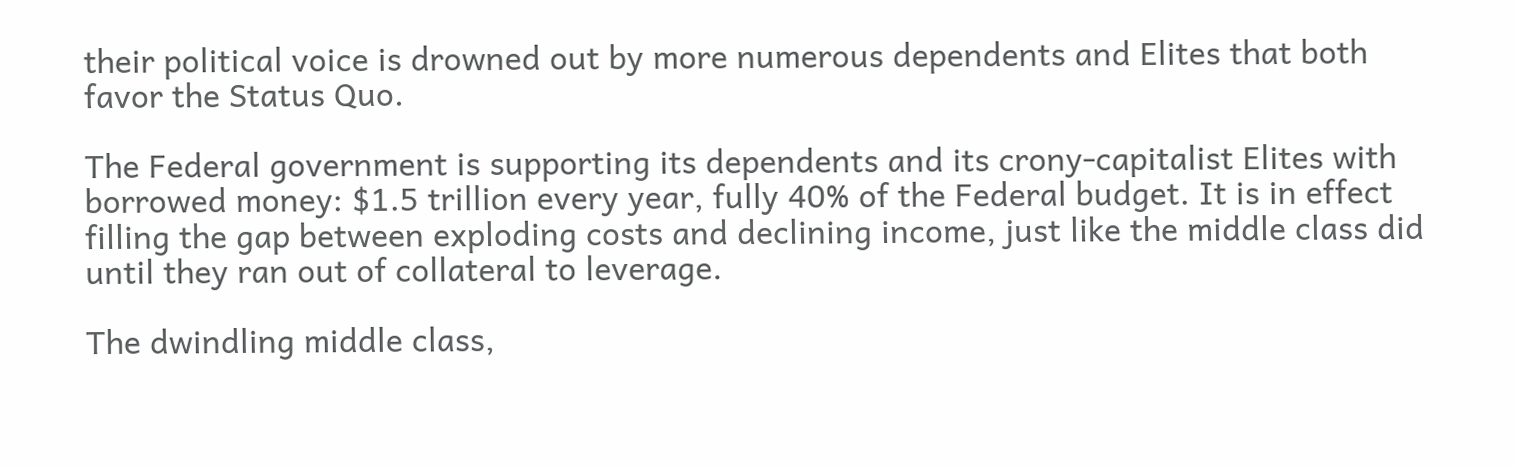their political voice is drowned out by more numerous dependents and Elites that both favor the Status Quo.

The Federal government is supporting its dependents and its crony-capitalist Elites with borrowed money: $1.5 trillion every year, fully 40% of the Federal budget. It is in effect filling the gap between exploding costs and declining income, just like the middle class did until they ran out of collateral to leverage.

The dwindling middle class,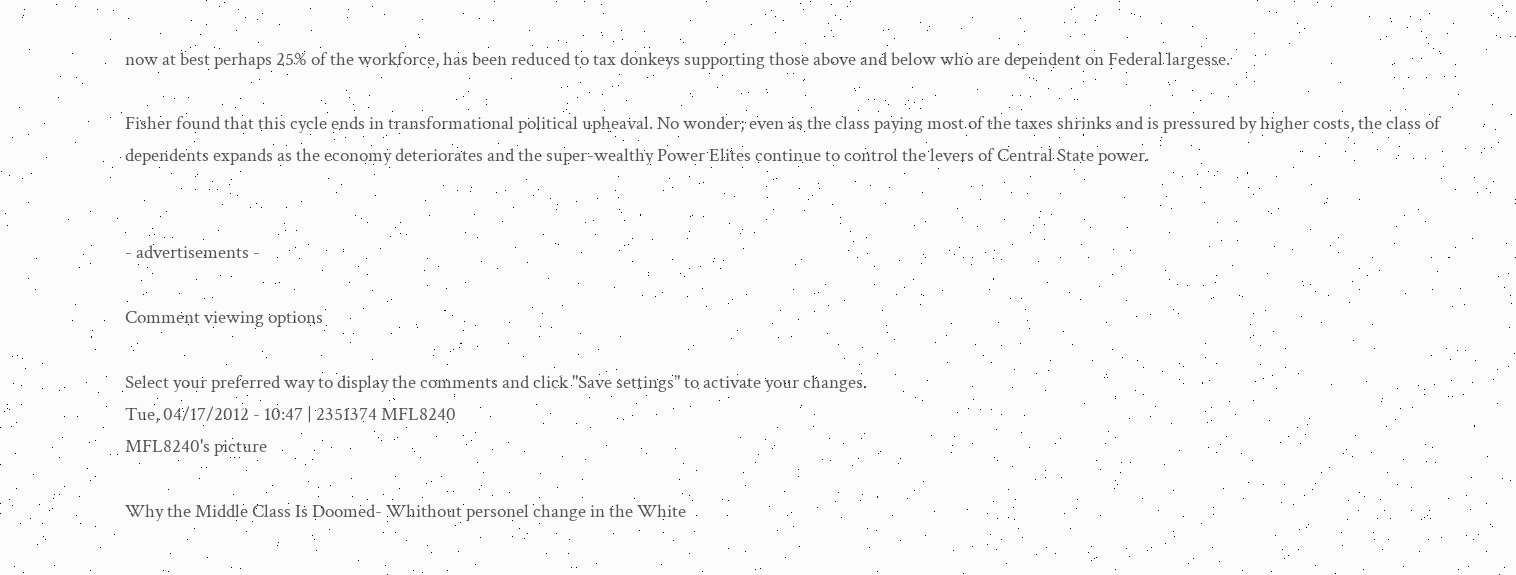now at best perhaps 25% of the workforce, has been reduced to tax donkeys supporting those above and below who are dependent on Federal largesse.

Fisher found that this cycle ends in transformational political upheaval. No wonder; even as the class paying most of the taxes shrinks and is pressured by higher costs, the class of dependents expands as the economy deteriorates and the super-wealthy Power Elites continue to control the levers of Central State power.


- advertisements -

Comment viewing options

Select your preferred way to display the comments and click "Save settings" to activate your changes.
Tue, 04/17/2012 - 10:47 | 2351374 MFL8240
MFL8240's picture

Why the Middle Class Is Doomed- Whithout personel change in the White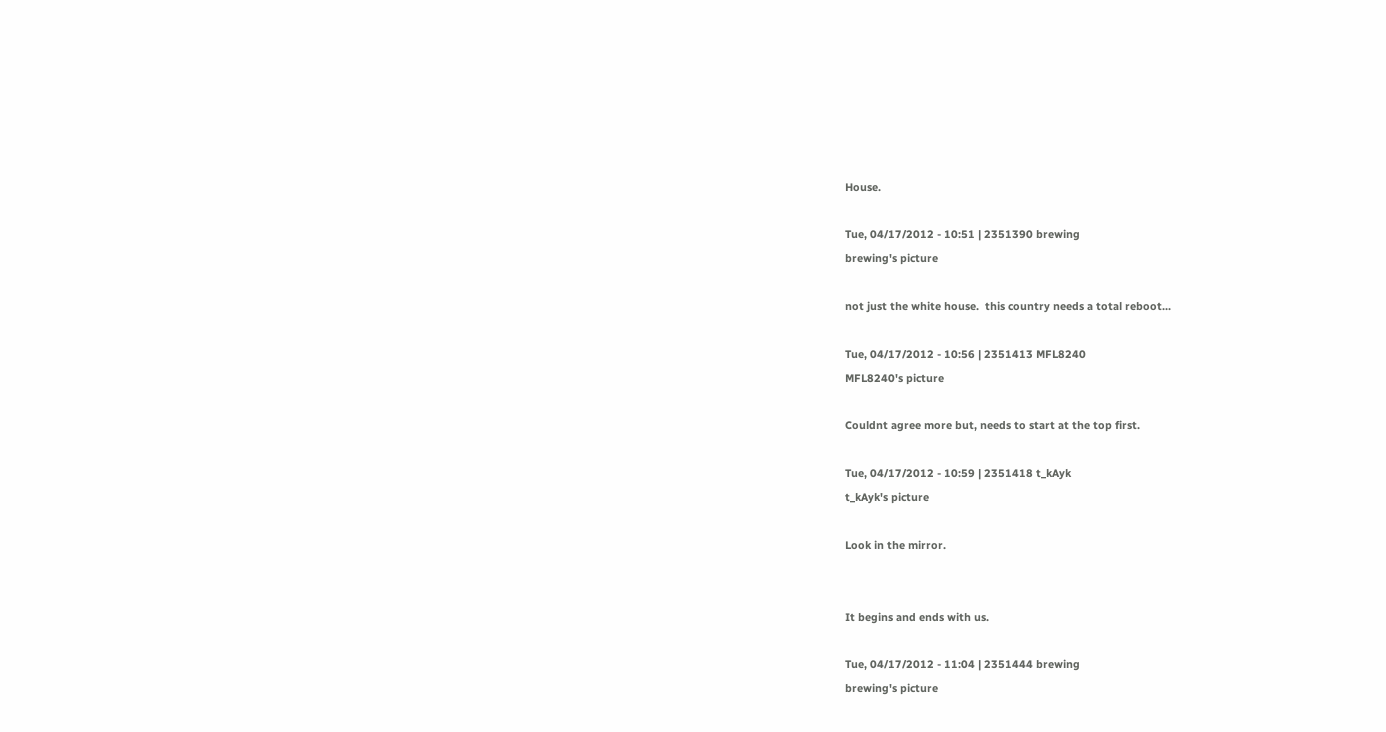House.

Tue, 04/17/2012 - 10:51 | 2351390 brewing
brewing's picture

not just the white house.  this country needs a total reboot...

Tue, 04/17/2012 - 10:56 | 2351413 MFL8240
MFL8240's picture

Couldnt agree more but, needs to start at the top first.

Tue, 04/17/2012 - 10:59 | 2351418 t_kAyk
t_kAyk's picture

Look in the mirror.


It begins and ends with us.

Tue, 04/17/2012 - 11:04 | 2351444 brewing
brewing's picture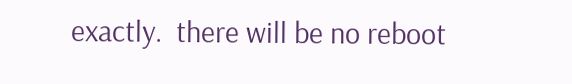exactly.  there will be no reboot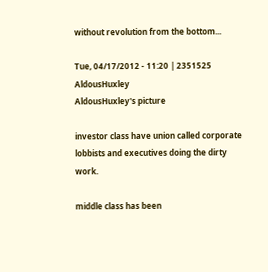without revolution from the bottom...

Tue, 04/17/2012 - 11:20 | 2351525 AldousHuxley
AldousHuxley's picture

investor class have union called corporate lobbists and executives doing the dirty work.

middle class has been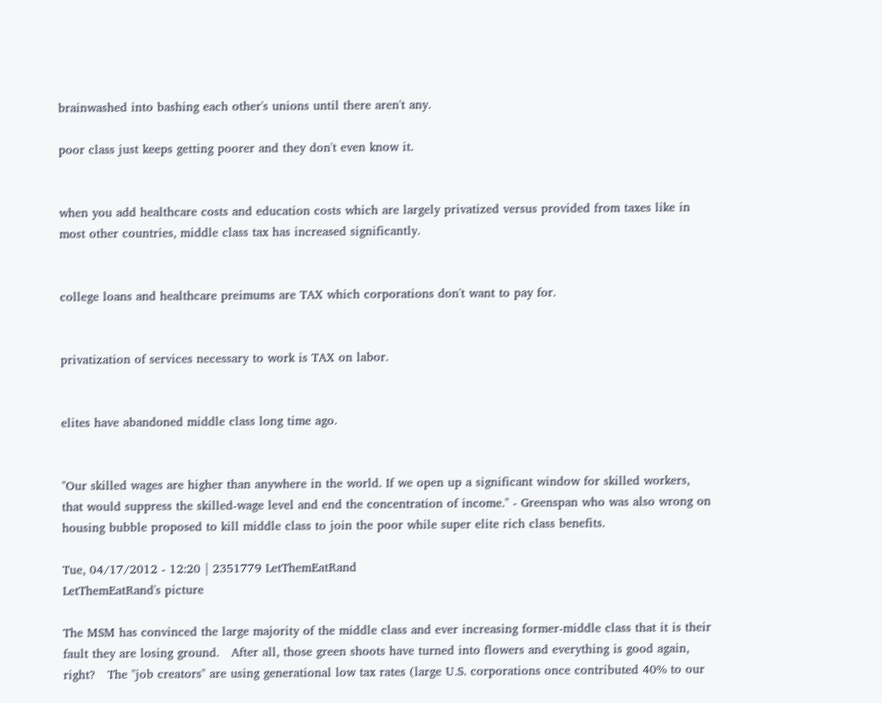brainwashed into bashing each other's unions until there aren't any.

poor class just keeps getting poorer and they don't even know it.


when you add healthcare costs and education costs which are largely privatized versus provided from taxes like in most other countries, middle class tax has increased significantly.


college loans and healthcare preimums are TAX which corporations don't want to pay for.


privatization of services necessary to work is TAX on labor.


elites have abandoned middle class long time ago.


"Our skilled wages are higher than anywhere in the world. If we open up a significant window for skilled workers, that would suppress the skilled-wage level and end the concentration of income." - Greenspan who was also wrong on housing bubble proposed to kill middle class to join the poor while super elite rich class benefits.

Tue, 04/17/2012 - 12:20 | 2351779 LetThemEatRand
LetThemEatRand's picture

The MSM has convinced the large majority of the middle class and ever increasing former-middle class that it is their fault they are losing ground.   After all, those green shoots have turned into flowers and everything is good again, right?   The "job creators" are using generational low tax rates (large U.S. corporations once contributed 40% to our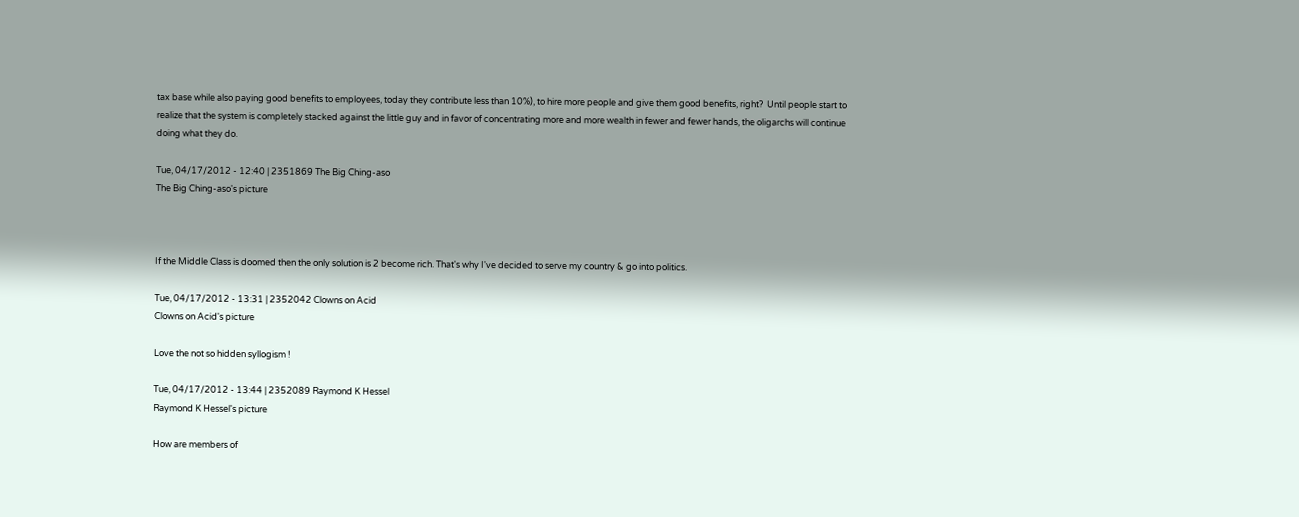tax base while also paying good benefits to employees, today they contribute less than 10%), to hire more people and give them good benefits, right?  Until people start to realize that the system is completely stacked against the little guy and in favor of concentrating more and more wealth in fewer and fewer hands, the oligarchs will continue doing what they do.

Tue, 04/17/2012 - 12:40 | 2351869 The Big Ching-aso
The Big Ching-aso's picture



If the Middle Class is doomed then the only solution is 2 become rich. That's why I've decided to serve my country & go into politics.

Tue, 04/17/2012 - 13:31 | 2352042 Clowns on Acid
Clowns on Acid's picture

Love the not so hidden syllogism !

Tue, 04/17/2012 - 13:44 | 2352089 Raymond K Hessel
Raymond K Hessel's picture

How are members of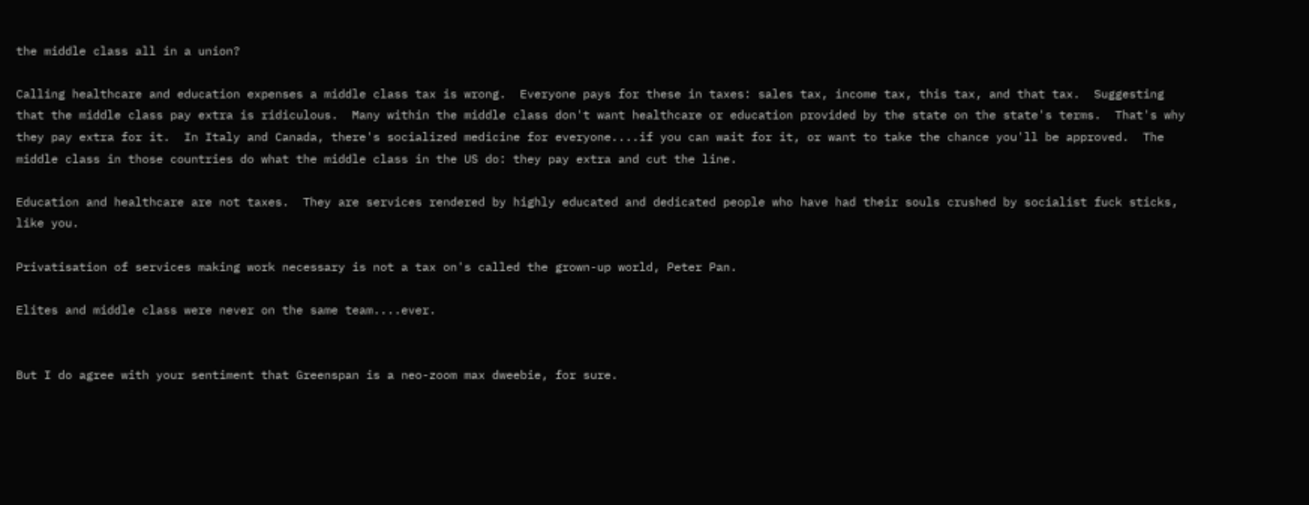the middle class all in a union?

Calling healthcare and education expenses a middle class tax is wrong.  Everyone pays for these in taxes: sales tax, income tax, this tax, and that tax.  Suggesting that the middle class pay extra is ridiculous.  Many within the middle class don't want healthcare or education provided by the state on the state's terms.  That's why they pay extra for it.  In Italy and Canada, there's socialized medicine for everyone....if you can wait for it, or want to take the chance you'll be approved.  The middle class in those countries do what the middle class in the US do: they pay extra and cut the line.

Education and healthcare are not taxes.  They are services rendered by highly educated and dedicated people who have had their souls crushed by socialist fuck sticks, like you.

Privatisation of services making work necessary is not a tax on's called the grown-up world, Peter Pan.

Elites and middle class were never on the same team....ever.


But I do agree with your sentiment that Greenspan is a neo-zoom max dweebie, for sure.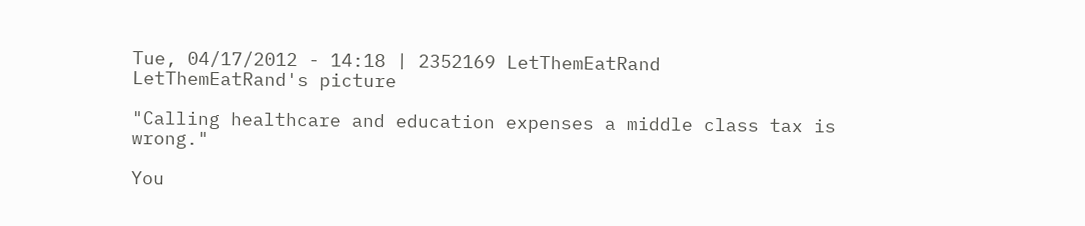Tue, 04/17/2012 - 14:18 | 2352169 LetThemEatRand
LetThemEatRand's picture

"Calling healthcare and education expenses a middle class tax is wrong."

You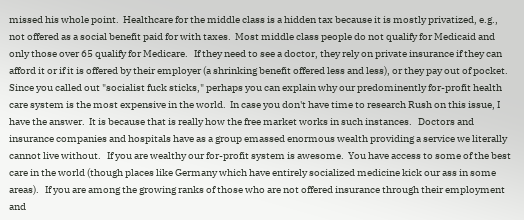missed his whole point.  Healthcare for the middle class is a hidden tax because it is mostly privatized, e.g., not offered as a social benefit paid for with taxes.  Most middle class people do not qualify for Medicaid and only those over 65 qualify for Medicare.   If they need to see a doctor, they rely on private insurance if they can afford it or if it is offered by their employer (a shrinking benefit offered less and less), or they pay out of pocket.   Since you called out "socialist fuck sticks," perhaps you can explain why our predominently for-profit health care system is the most expensive in the world.  In case you don't have time to research Rush on this issue, I have the answer.  It is because that is really how the free market works in such instances.   Doctors and insurance companies and hospitals have as a group emassed enormous wealth providing a service we literally cannot live without.   If you are wealthy our for-profit system is awesome.  You have access to some of the best care in the world (though places like Germany which have entirely socialized medicine kick our ass in some areas).   If you are among the growing ranks of those who are not offered insurance through their employment and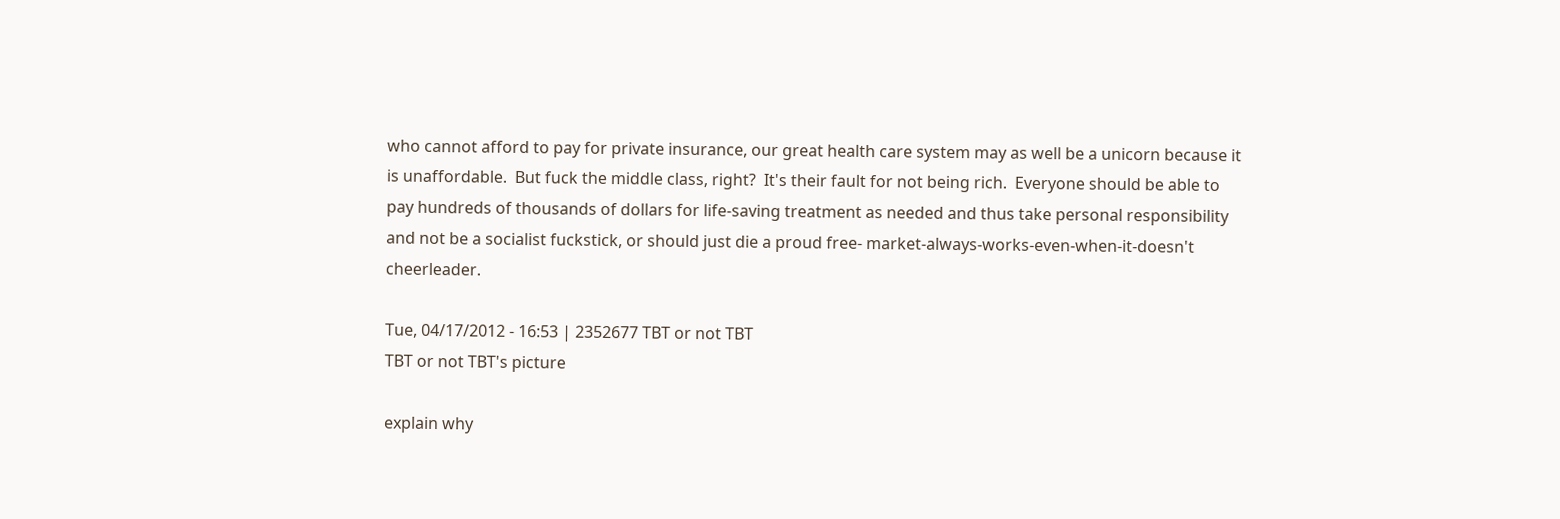who cannot afford to pay for private insurance, our great health care system may as well be a unicorn because it is unaffordable.  But fuck the middle class, right?  It's their fault for not being rich.  Everyone should be able to pay hundreds of thousands of dollars for life-saving treatment as needed and thus take personal responsibility and not be a socialist fuckstick, or should just die a proud free- market-always-works-even-when-it-doesn't cheerleader.

Tue, 04/17/2012 - 16:53 | 2352677 TBT or not TBT
TBT or not TBT's picture

explain why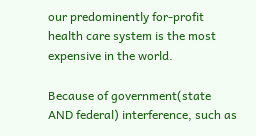our predominently for-profit health care system is the most expensive in the world.

Because of government(state AND federal) interference, such as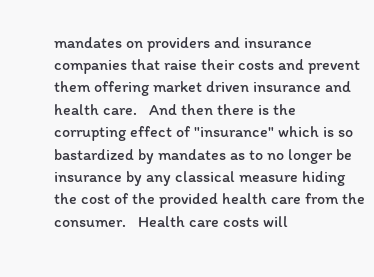mandates on providers and insurance companies that raise their costs and prevent them offering market driven insurance and health care.   And then there is the corrupting effect of "insurance" which is so bastardized by mandates as to no longer be insurance by any classical measure hiding the cost of the provided health care from the consumer.   Health care costs will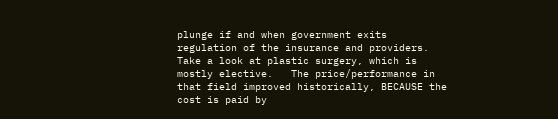plunge if and when government exits regulation of the insurance and providers.    Take a look at plastic surgery, which is mostly elective.   The price/performance in that field improved historically, BECAUSE the cost is paid by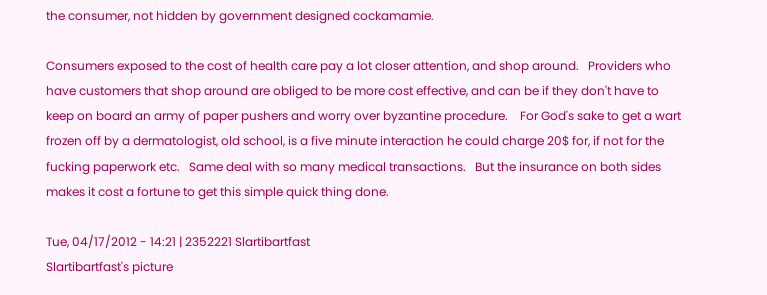the consumer, not hidden by government designed cockamamie.

Consumers exposed to the cost of health care pay a lot closer attention, and shop around.   Providers who have customers that shop around are obliged to be more cost effective, and can be if they don't have to keep on board an army of paper pushers and worry over byzantine procedure.    For God's sake to get a wart frozen off by a dermatologist, old school, is a five minute interaction he could charge 20$ for, if not for the fucking paperwork etc.   Same deal with so many medical transactions.   But the insurance on both sides makes it cost a fortune to get this simple quick thing done.

Tue, 04/17/2012 - 14:21 | 2352221 Slartibartfast
Slartibartfast's picture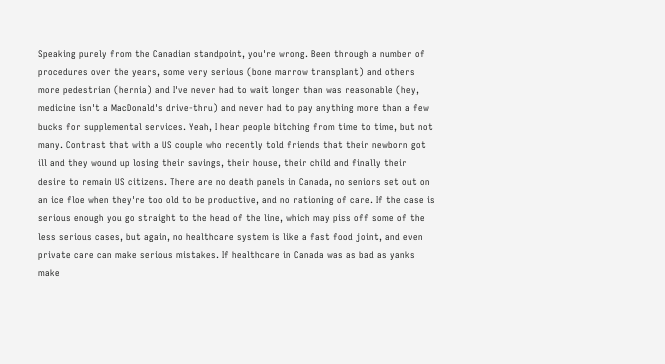Speaking purely from the Canadian standpoint, you're wrong. Been through a number of procedures over the years, some very serious (bone marrow transplant) and others more pedestrian (hernia) and I've never had to wait longer than was reasonable (hey, medicine isn't a MacDonald's drive-thru) and never had to pay anything more than a few bucks for supplemental services. Yeah, I hear people bitching from time to time, but not many. Contrast that with a US couple who recently told friends that their newborn got ill and they wound up losing their savings, their house, their child and finally their desire to remain US citizens. There are no death panels in Canada, no seniors set out on an ice floe when they're too old to be productive, and no rationing of care. If the case is serious enough you go straight to the head of the line, which may piss off some of the less serious cases, but again, no healthcare system is like a fast food joint, and even private care can make serious mistakes. If healthcare in Canada was as bad as yanks make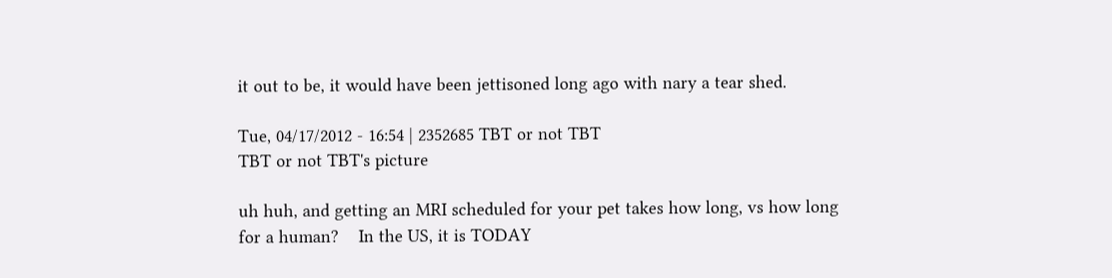it out to be, it would have been jettisoned long ago with nary a tear shed.

Tue, 04/17/2012 - 16:54 | 2352685 TBT or not TBT
TBT or not TBT's picture

uh huh, and getting an MRI scheduled for your pet takes how long, vs how long for a human?    In the US, it is TODAY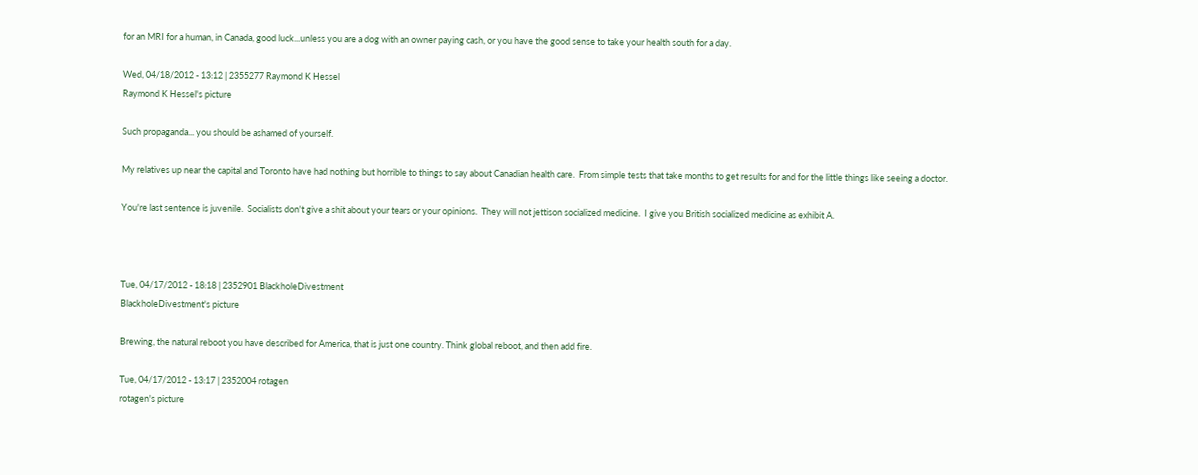for an MRI for a human, in Canada, good luck...unless you are a dog with an owner paying cash, or you have the good sense to take your health south for a day.

Wed, 04/18/2012 - 13:12 | 2355277 Raymond K Hessel
Raymond K Hessel's picture

Such propaganda... you should be ashamed of yourself.

My relatives up near the capital and Toronto have had nothing but horrible to things to say about Canadian health care.  From simple tests that take months to get results for and for the little things like seeing a doctor.

You're last sentence is juvenile.  Socialists don't give a shit about your tears or your opinions.  They will not jettison socialized medicine.  I give you British socialized medicine as exhibit A.



Tue, 04/17/2012 - 18:18 | 2352901 BlackholeDivestment
BlackholeDivestment's picture

Brewing, the natural reboot you have described for America, that is just one country. Think global reboot, and then add fire.

Tue, 04/17/2012 - 13:17 | 2352004 rotagen
rotagen's picture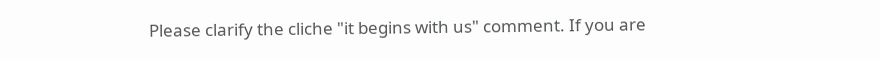Please clarify the cliche "it begins with us" comment. If you are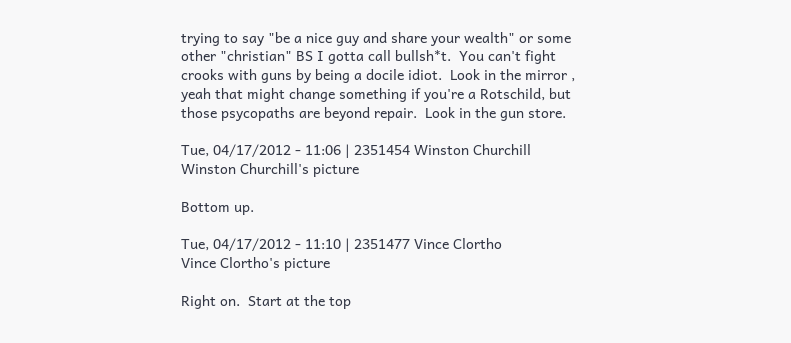trying to say "be a nice guy and share your wealth" or some other "christian" BS I gotta call bullsh*t.  You can't fight crooks with guns by being a docile idiot.  Look in the mirror , yeah that might change something if you're a Rotschild, but those psycopaths are beyond repair.  Look in the gun store.

Tue, 04/17/2012 - 11:06 | 2351454 Winston Churchill
Winston Churchill's picture

Bottom up.

Tue, 04/17/2012 - 11:10 | 2351477 Vince Clortho
Vince Clortho's picture

Right on.  Start at the top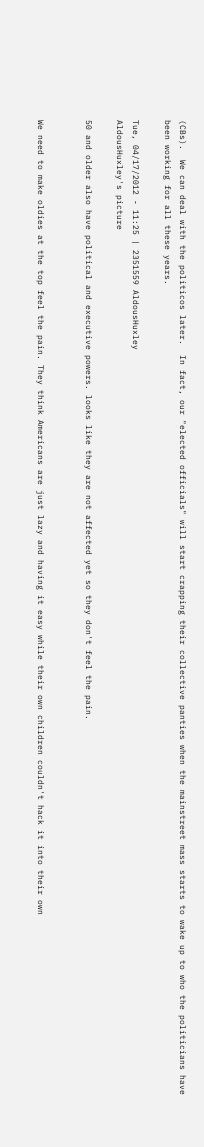(CBs).  We can deal with the politicos later.  In fact, our "elected officials" will start crapping their collective panties when the mainstreet mass starts to wake up to who the politicians have been working for all these years.

Tue, 04/17/2012 - 11:25 | 2351559 AldousHuxley
AldousHuxley's picture

50 and older also have political and executive powers. looks like they are not affected yet so they don't feel the pain.


We need to make oldies at the top feel the pain. They think Americans are just lazy and having it easy while their own children couldn't hack it into their own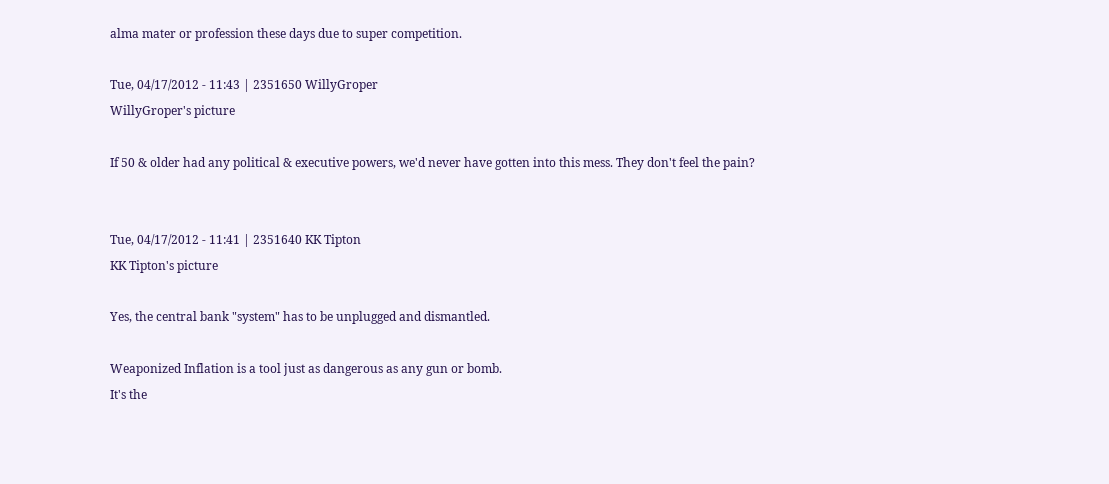alma mater or profession these days due to super competition.

Tue, 04/17/2012 - 11:43 | 2351650 WillyGroper
WillyGroper's picture

If 50 & older had any political & executive powers, we'd never have gotten into this mess. They don't feel the pain?


Tue, 04/17/2012 - 11:41 | 2351640 KK Tipton
KK Tipton's picture

Yes, the central bank "system" has to be unplugged and dismantled.

Weaponized Inflation is a tool just as dangerous as any gun or bomb.
It's the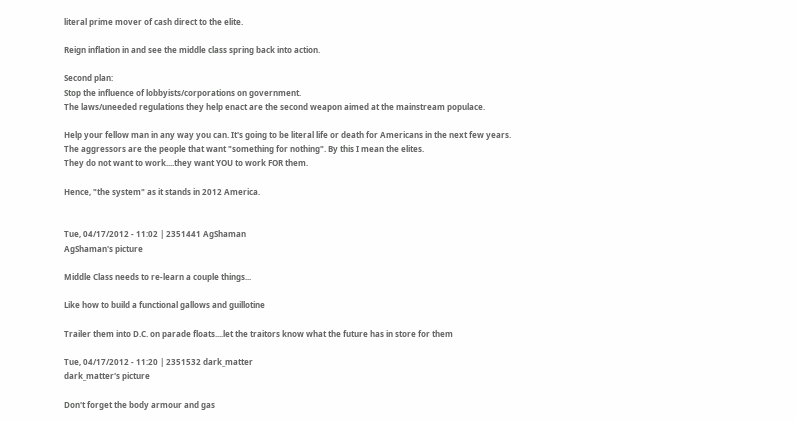literal prime mover of cash direct to the elite.

Reign inflation in and see the middle class spring back into action.

Second plan:
Stop the influence of lobbyists/corporations on government.
The laws/uneeded regulations they help enact are the second weapon aimed at the mainstream populace.

Help your fellow man in any way you can. It's going to be literal life or death for Americans in the next few years.
The aggressors are the people that want "something for nothing". By this I mean the elites.
They do not want to work....they want YOU to work FOR them.

Hence, "the system" as it stands in 2012 America.


Tue, 04/17/2012 - 11:02 | 2351441 AgShaman
AgShaman's picture

Middle Class needs to re-learn a couple things...

Like how to build a functional gallows and guillotine

Trailer them into D.C. on parade floats....let the traitors know what the future has in store for them

Tue, 04/17/2012 - 11:20 | 2351532 dark_matter
dark_matter's picture

Don't forget the body armour and gas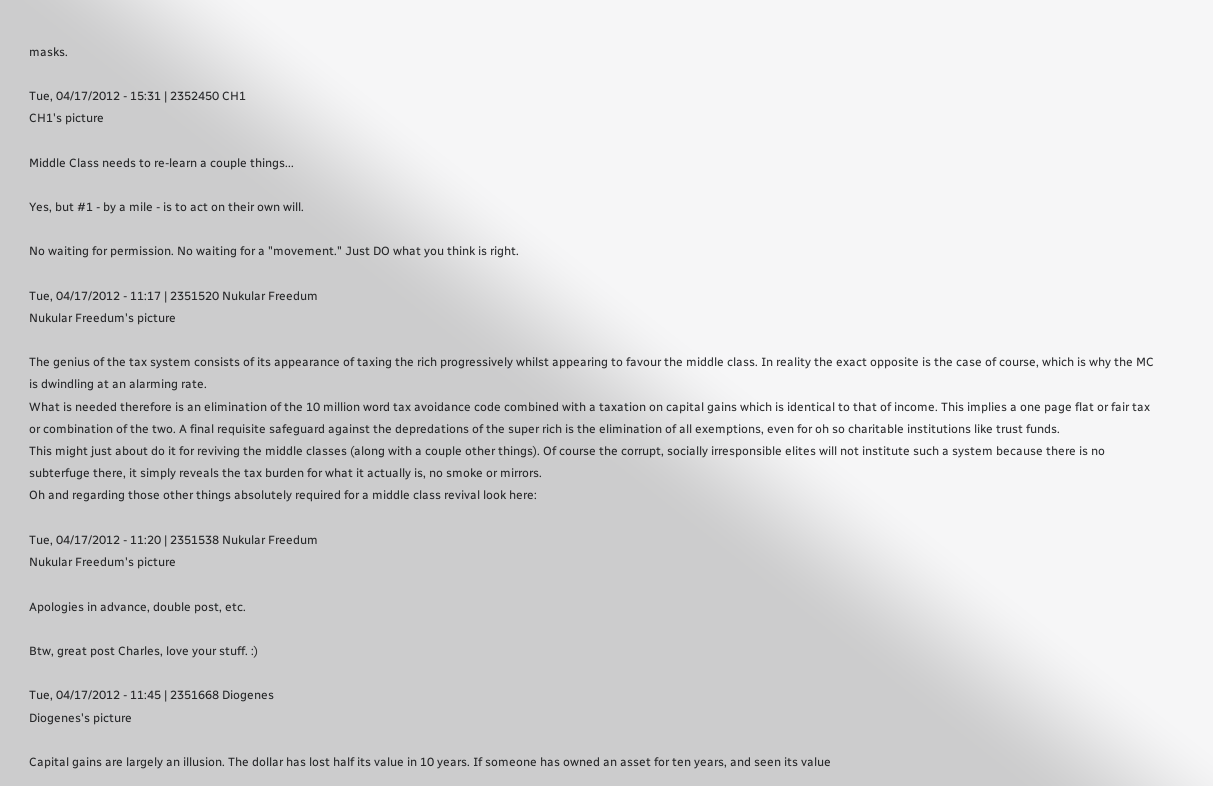masks.

Tue, 04/17/2012 - 15:31 | 2352450 CH1
CH1's picture

Middle Class needs to re-learn a couple things...

Yes, but #1 - by a mile - is to act on their own will.

No waiting for permission. No waiting for a "movement." Just DO what you think is right.

Tue, 04/17/2012 - 11:17 | 2351520 Nukular Freedum
Nukular Freedum's picture

The genius of the tax system consists of its appearance of taxing the rich progressively whilst appearing to favour the middle class. In reality the exact opposite is the case of course, which is why the MC is dwindling at an alarming rate.
What is needed therefore is an elimination of the 10 million word tax avoidance code combined with a taxation on capital gains which is identical to that of income. This implies a one page flat or fair tax or combination of the two. A final requisite safeguard against the depredations of the super rich is the elimination of all exemptions, even for oh so charitable institutions like trust funds.
This might just about do it for reviving the middle classes (along with a couple other things). Of course the corrupt, socially irresponsible elites will not institute such a system because there is no subterfuge there, it simply reveals the tax burden for what it actually is, no smoke or mirrors.
Oh and regarding those other things absolutely required for a middle class revival look here:

Tue, 04/17/2012 - 11:20 | 2351538 Nukular Freedum
Nukular Freedum's picture

Apologies in advance, double post, etc.

Btw, great post Charles, love your stuff. :)

Tue, 04/17/2012 - 11:45 | 2351668 Diogenes
Diogenes's picture

Capital gains are largely an illusion. The dollar has lost half its value in 10 years. If someone has owned an asset for ten years, and seen its value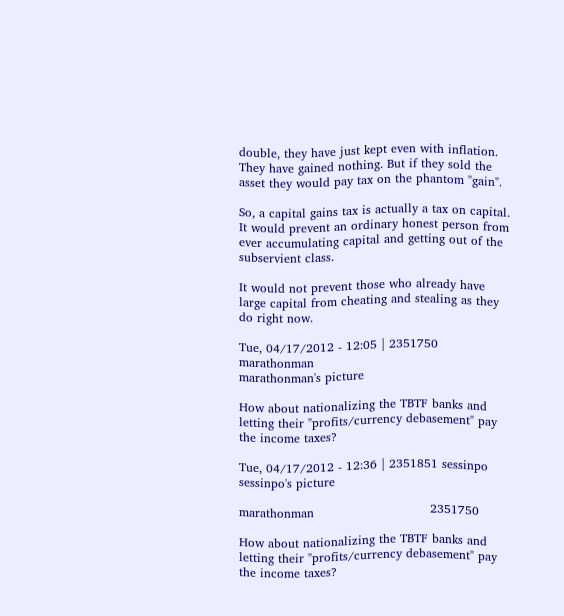double, they have just kept even with inflation. They have gained nothing. But if they sold the asset they would pay tax on the phantom "gain".

So, a capital gains tax is actually a tax on capital. It would prevent an ordinary honest person from ever accumulating capital and getting out of the subservient class.

It would not prevent those who already have large capital from cheating and stealing as they do right now.

Tue, 04/17/2012 - 12:05 | 2351750 marathonman
marathonman's picture

How about nationalizing the TBTF banks and letting their "profits/currency debasement" pay the income taxes?

Tue, 04/17/2012 - 12:36 | 2351851 sessinpo
sessinpo's picture

marathonman                             2351750

How about nationalizing the TBTF banks and letting their "profits/currency debasement" pay the income taxes?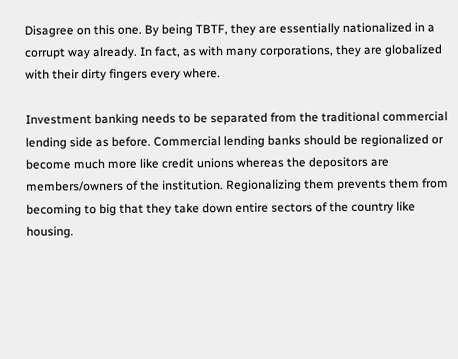Disagree on this one. By being TBTF, they are essentially nationalized in a corrupt way already. In fact, as with many corporations, they are globalized with their dirty fingers every where.

Investment banking needs to be separated from the traditional commercial lending side as before. Commercial lending banks should be regionalized or become much more like credit unions whereas the depositors are members/owners of the institution. Regionalizing them prevents them from becoming to big that they take down entire sectors of the country like housing.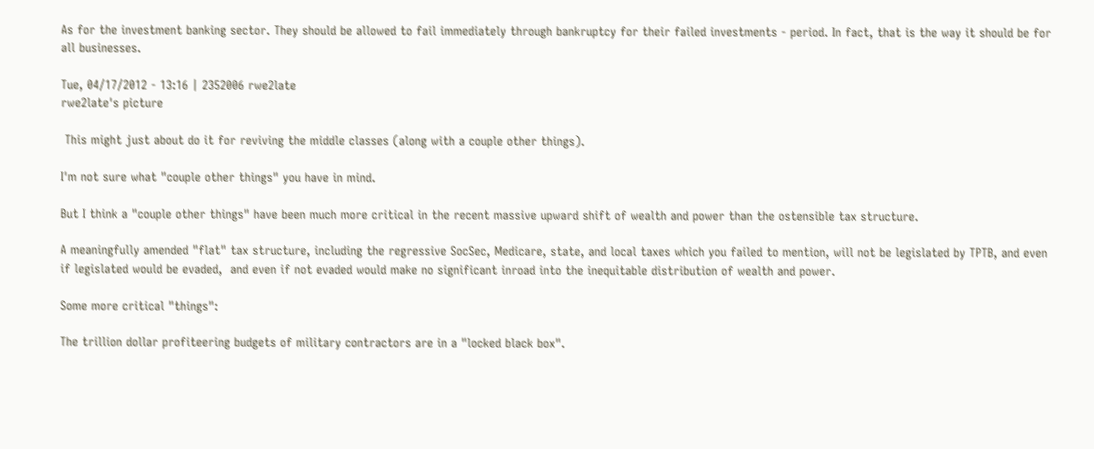As for the investment banking sector. They should be allowed to fail immediately through bankruptcy for their failed investments - period. In fact, that is the way it should be for all businesses.

Tue, 04/17/2012 - 13:16 | 2352006 rwe2late
rwe2late's picture

 This might just about do it for reviving the middle classes (along with a couple other things).

I'm not sure what "couple other things" you have in mind.

But I think a "couple other things" have been much more critical in the recent massive upward shift of wealth and power than the ostensible tax structure.

A meaningfully amended "flat" tax structure, including the regressive SocSec, Medicare, state, and local taxes which you failed to mention, will not be legislated by TPTB, and even if legislated would be evaded,  and even if not evaded would make no significant inroad into the inequitable distribution of wealth and power.

Some more critical "things":

The trillion dollar profiteering budgets of military contractors are in a "locked black box".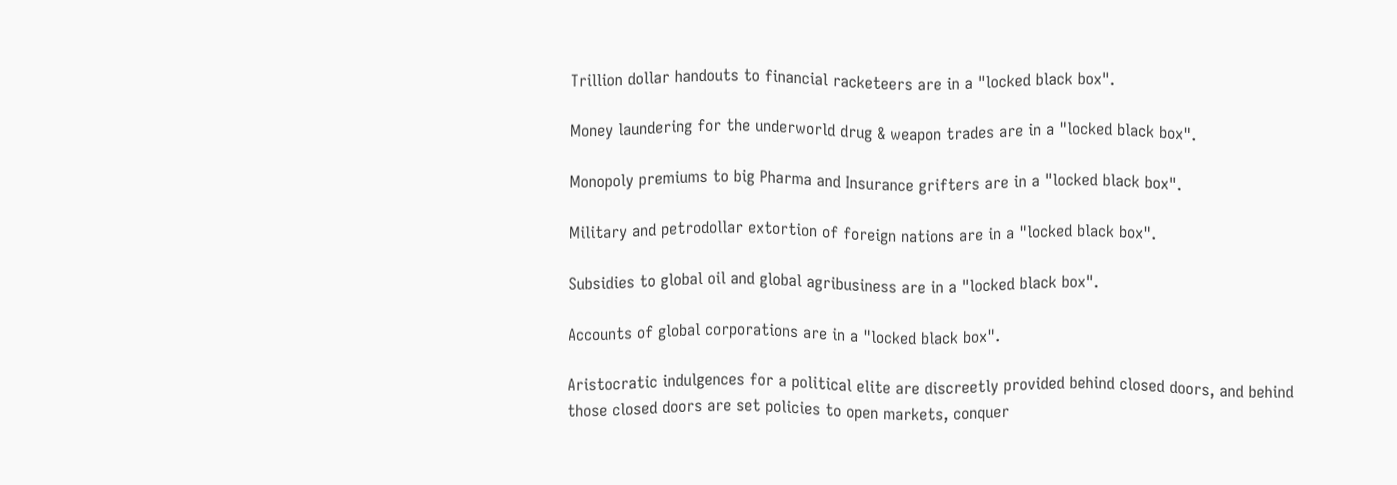Trillion dollar handouts to financial racketeers are in a "locked black box".

Money laundering for the underworld drug & weapon trades are in a "locked black box".

Monopoly premiums to big Pharma and Insurance grifters are in a "locked black box".

Military and petrodollar extortion of foreign nations are in a "locked black box".

Subsidies to global oil and global agribusiness are in a "locked black box".

Accounts of global corporations are in a "locked black box".

Aristocratic indulgences for a political elite are discreetly provided behind closed doors, and behind those closed doors are set policies to open markets, conquer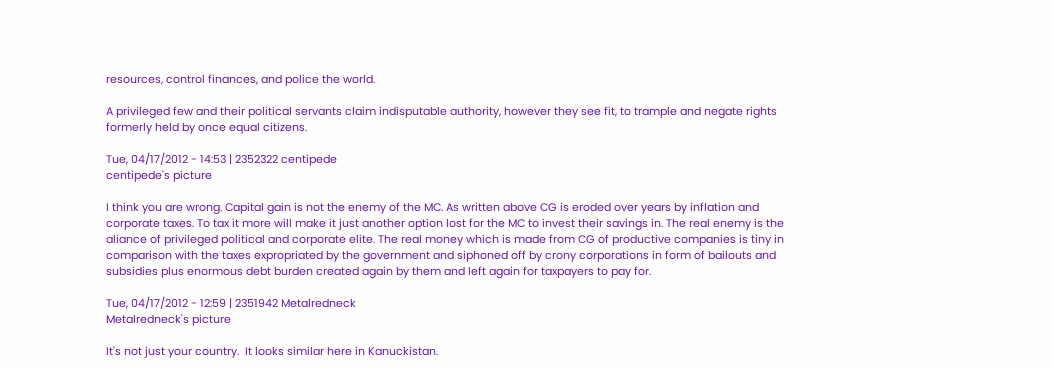resources, control finances, and police the world.

A privileged few and their political servants claim indisputable authority, however they see fit, to trample and negate rights formerly held by once equal citizens.

Tue, 04/17/2012 - 14:53 | 2352322 centipede
centipede's picture

I think you are wrong. Capital gain is not the enemy of the MC. As written above CG is eroded over years by inflation and corporate taxes. To tax it more will make it just another option lost for the MC to invest their savings in. The real enemy is the aliance of privileged political and corporate elite. The real money which is made from CG of productive companies is tiny in comparison with the taxes expropriated by the government and siphoned off by crony corporations in form of bailouts and subsidies plus enormous debt burden created again by them and left again for taxpayers to pay for.

Tue, 04/17/2012 - 12:59 | 2351942 Metalredneck
Metalredneck's picture

It's not just your country.  It looks similar here in Kanuckistan.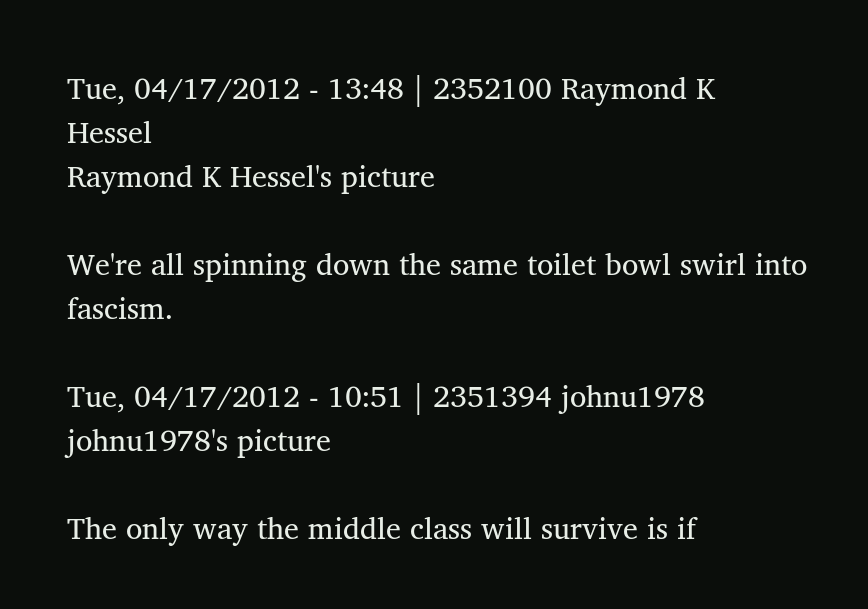Tue, 04/17/2012 - 13:48 | 2352100 Raymond K Hessel
Raymond K Hessel's picture

We're all spinning down the same toilet bowl swirl into fascism.

Tue, 04/17/2012 - 10:51 | 2351394 johnu1978
johnu1978's picture

The only way the middle class will survive is if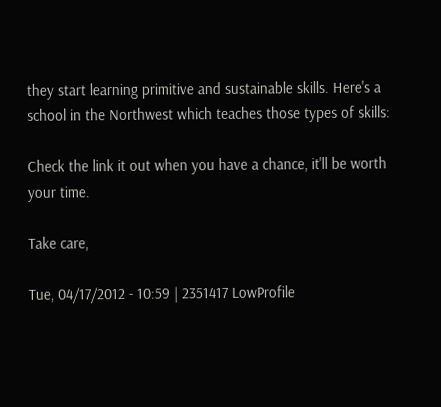they start learning primitive and sustainable skills. Here's a school in the Northwest which teaches those types of skills:

Check the link it out when you have a chance, it'll be worth your time.

Take care,

Tue, 04/17/2012 - 10:59 | 2351417 LowProfile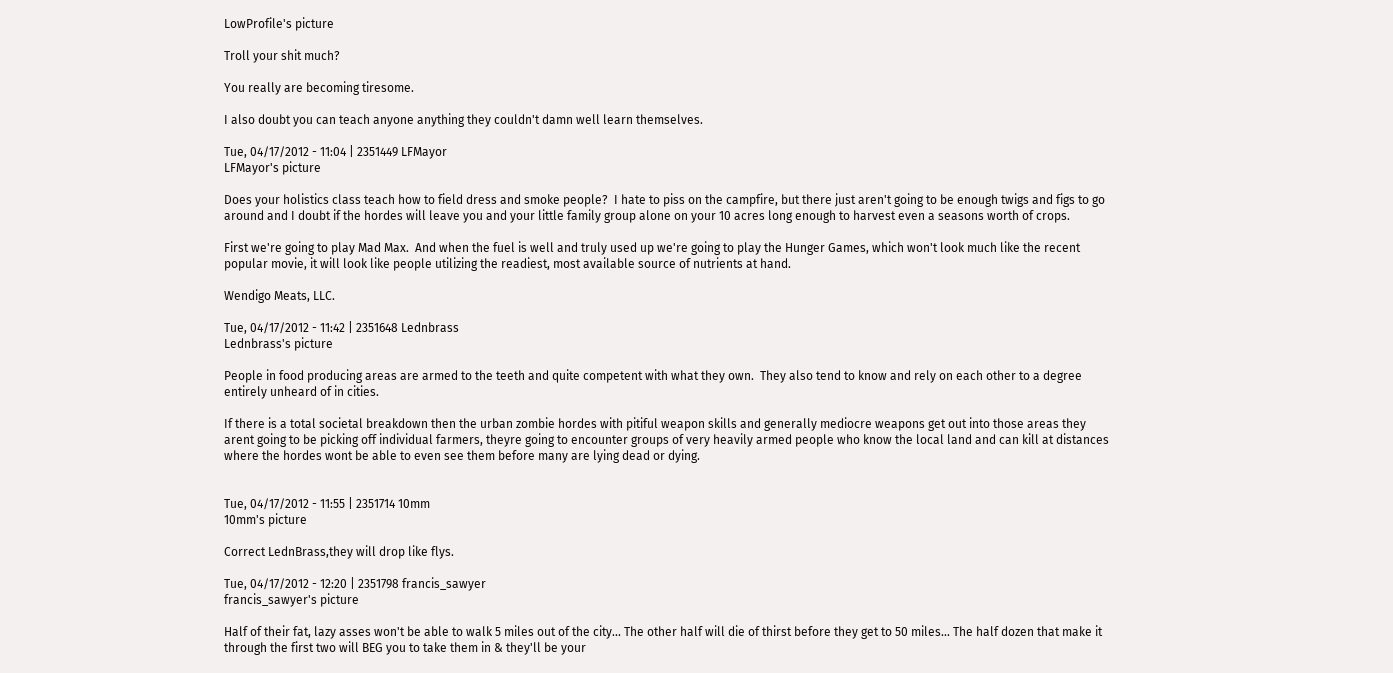LowProfile's picture

Troll your shit much?

You really are becoming tiresome.

I also doubt you can teach anyone anything they couldn't damn well learn themselves.

Tue, 04/17/2012 - 11:04 | 2351449 LFMayor
LFMayor's picture

Does your holistics class teach how to field dress and smoke people?  I hate to piss on the campfire, but there just aren't going to be enough twigs and figs to go around and I doubt if the hordes will leave you and your little family group alone on your 10 acres long enough to harvest even a seasons worth of crops.

First we're going to play Mad Max.  And when the fuel is well and truly used up we're going to play the Hunger Games, which won't look much like the recent popular movie, it will look like people utilizing the readiest, most available source of nutrients at hand.

Wendigo Meats, LLC.

Tue, 04/17/2012 - 11:42 | 2351648 Lednbrass
Lednbrass's picture

People in food producing areas are armed to the teeth and quite competent with what they own.  They also tend to know and rely on each other to a degree entirely unheard of in cities.

If there is a total societal breakdown then the urban zombie hordes with pitiful weapon skills and generally mediocre weapons get out into those areas they arent going to be picking off individual farmers, theyre going to encounter groups of very heavily armed people who know the local land and can kill at distances where the hordes wont be able to even see them before many are lying dead or dying.


Tue, 04/17/2012 - 11:55 | 2351714 10mm
10mm's picture

Correct LednBrass,they will drop like flys.

Tue, 04/17/2012 - 12:20 | 2351798 francis_sawyer
francis_sawyer's picture

Half of their fat, lazy asses won't be able to walk 5 miles out of the city... The other half will die of thirst before they get to 50 miles... The half dozen that make it through the first two will BEG you to take them in & they'll be your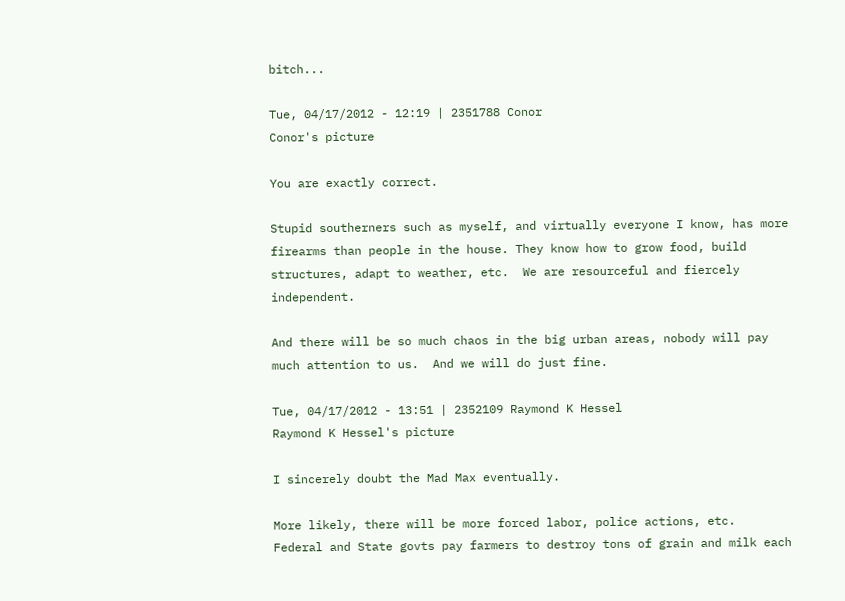bitch...

Tue, 04/17/2012 - 12:19 | 2351788 Conor
Conor's picture

You are exactly correct.

Stupid southerners such as myself, and virtually everyone I know, has more firearms than people in the house. They know how to grow food, build structures, adapt to weather, etc.  We are resourceful and fiercely independent.

And there will be so much chaos in the big urban areas, nobody will pay much attention to us.  And we will do just fine.

Tue, 04/17/2012 - 13:51 | 2352109 Raymond K Hessel
Raymond K Hessel's picture

I sincerely doubt the Mad Max eventually.

More likely, there will be more forced labor, police actions, etc.  Federal and State govts pay farmers to destroy tons of grain and milk each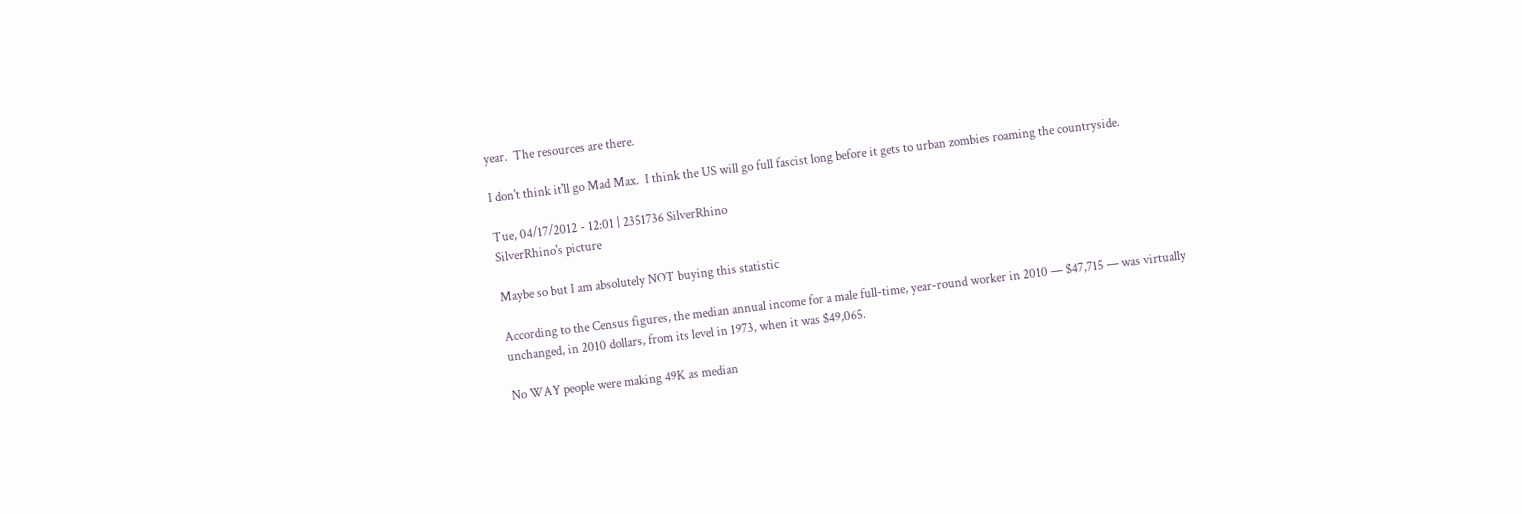year.  The resources are there.

I don't think it'll go Mad Max.  I think the US will go full fascist long before it gets to urban zombies roaming the countryside.

Tue, 04/17/2012 - 12:01 | 2351736 SilverRhino
SilverRhino's picture

Maybe so but I am absolutely NOT buying this statistic

According to the Census figures, the median annual income for a male full-time, year-round worker in 2010 — $47,715 — was virtually unchanged, in 2010 dollars, from its level in 1973, when it was $49,065.

No WAY people were making 49K as median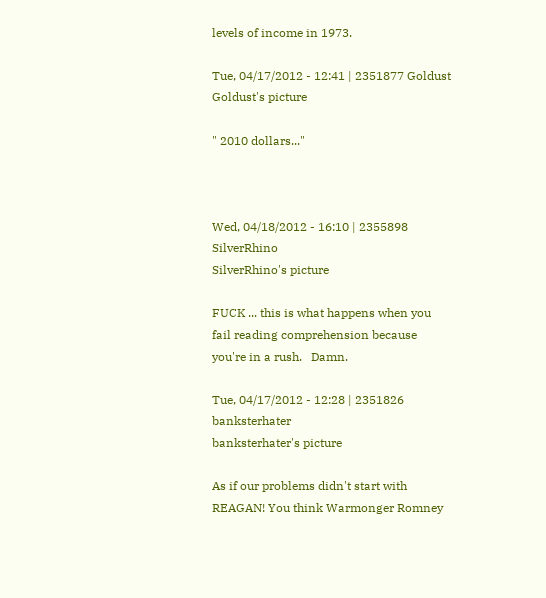levels of income in 1973.

Tue, 04/17/2012 - 12:41 | 2351877 Goldust
Goldust's picture

" 2010 dollars..."



Wed, 04/18/2012 - 16:10 | 2355898 SilverRhino
SilverRhino's picture

FUCK ... this is what happens when you fail reading comprehension because you're in a rush.   Damn.

Tue, 04/17/2012 - 12:28 | 2351826 banksterhater
banksterhater's picture

As if our problems didn't start with REAGAN! You think Warmonger Romney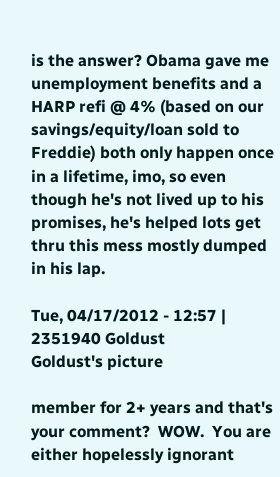is the answer? Obama gave me unemployment benefits and a HARP refi @ 4% (based on our savings/equity/loan sold to Freddie) both only happen once in a lifetime, imo, so even though he's not lived up to his promises, he's helped lots get thru this mess mostly dumped in his lap.

Tue, 04/17/2012 - 12:57 | 2351940 Goldust
Goldust's picture

member for 2+ years and that's your comment?  WOW.  You are either hopelessly ignorant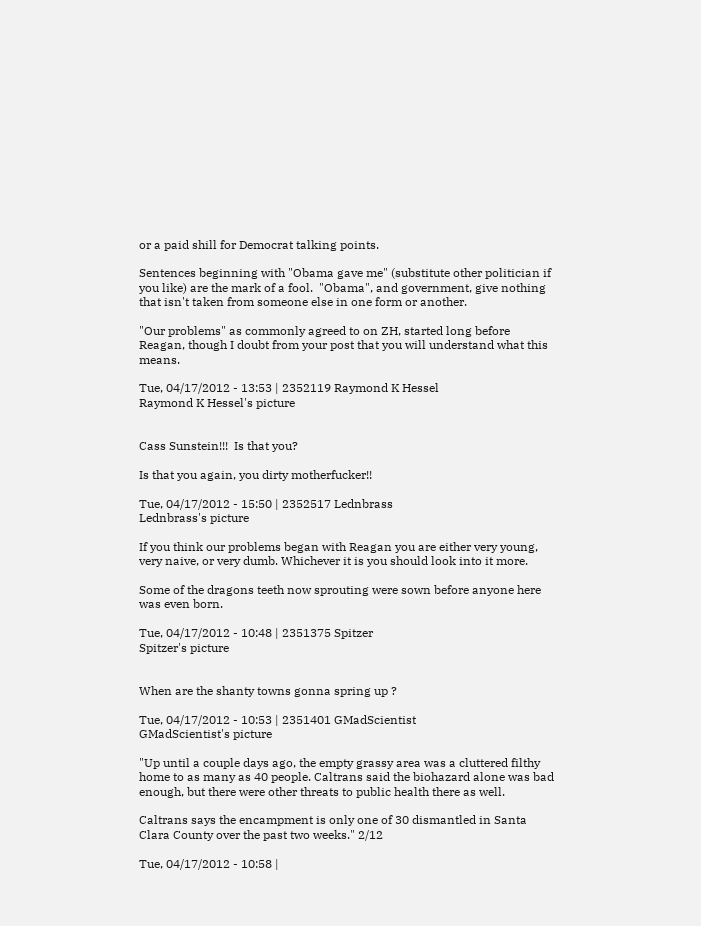or a paid shill for Democrat talking points.

Sentences beginning with "Obama gave me" (substitute other politician if you like) are the mark of a fool.  "Obama", and government, give nothing that isn't taken from someone else in one form or another.

"Our problems" as commonly agreed to on ZH, started long before Reagan, though I doubt from your post that you will understand what this means.

Tue, 04/17/2012 - 13:53 | 2352119 Raymond K Hessel
Raymond K Hessel's picture


Cass Sunstein!!!  Is that you?

Is that you again, you dirty motherfucker!!

Tue, 04/17/2012 - 15:50 | 2352517 Lednbrass
Lednbrass's picture

If you think our problems began with Reagan you are either very young, very naive, or very dumb. Whichever it is you should look into it more.

Some of the dragons teeth now sprouting were sown before anyone here was even born.

Tue, 04/17/2012 - 10:48 | 2351375 Spitzer
Spitzer's picture


When are the shanty towns gonna spring up ?

Tue, 04/17/2012 - 10:53 | 2351401 GMadScientist
GMadScientist's picture

"Up until a couple days ago, the empty grassy area was a cluttered filthy home to as many as 40 people. Caltrans said the biohazard alone was bad enough, but there were other threats to public health there as well.

Caltrans says the encampment is only one of 30 dismantled in Santa Clara County over the past two weeks." 2/12

Tue, 04/17/2012 - 10:58 |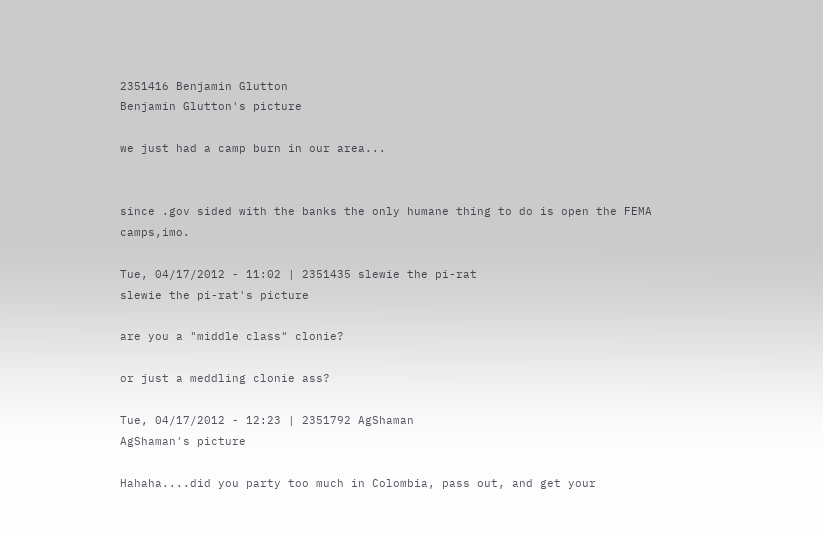2351416 Benjamin Glutton
Benjamin Glutton's picture

we just had a camp burn in our area...


since .gov sided with the banks the only humane thing to do is open the FEMA camps,imo.

Tue, 04/17/2012 - 11:02 | 2351435 slewie the pi-rat
slewie the pi-rat's picture

are you a "middle class" clonie?

or just a meddling clonie ass?

Tue, 04/17/2012 - 12:23 | 2351792 AgShaman
AgShaman's picture

Hahaha....did you party too much in Colombia, pass out, and get your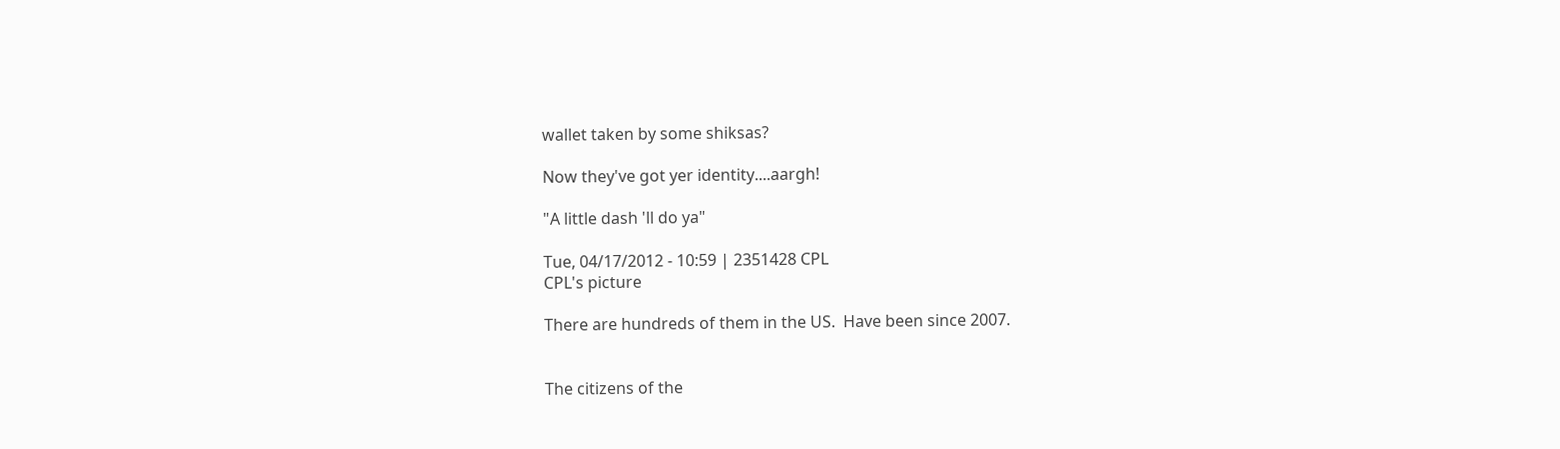wallet taken by some shiksas?

Now they've got yer identity....aargh!

"A little dash 'll do ya"

Tue, 04/17/2012 - 10:59 | 2351428 CPL
CPL's picture

There are hundreds of them in the US.  Have been since 2007.


The citizens of the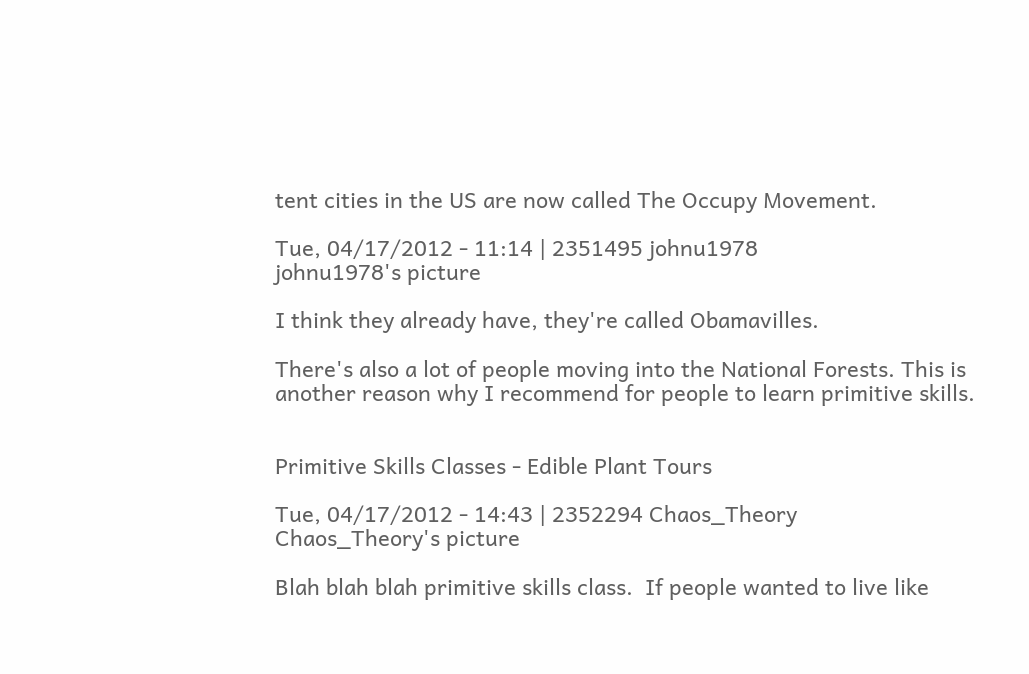tent cities in the US are now called The Occupy Movement.

Tue, 04/17/2012 - 11:14 | 2351495 johnu1978
johnu1978's picture

I think they already have, they're called Obamavilles.

There's also a lot of people moving into the National Forests. This is another reason why I recommend for people to learn primitive skills.


Primitive Skills Classes - Edible Plant Tours

Tue, 04/17/2012 - 14:43 | 2352294 Chaos_Theory
Chaos_Theory's picture

Blah blah blah primitive skills class.  If people wanted to live like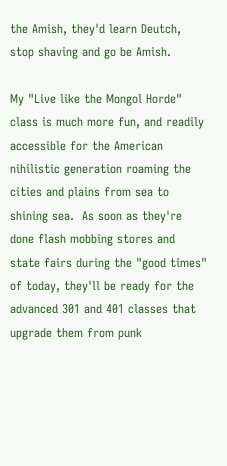the Amish, they'd learn Deutch, stop shaving and go be Amish.

My "Live like the Mongol Horde" class is much more fun, and readily accessible for the American nihilistic generation roaming the cities and plains from sea to shining sea.  As soon as they're done flash mobbing stores and state fairs during the "good times" of today, they'll be ready for the advanced 301 and 401 classes that upgrade them from punk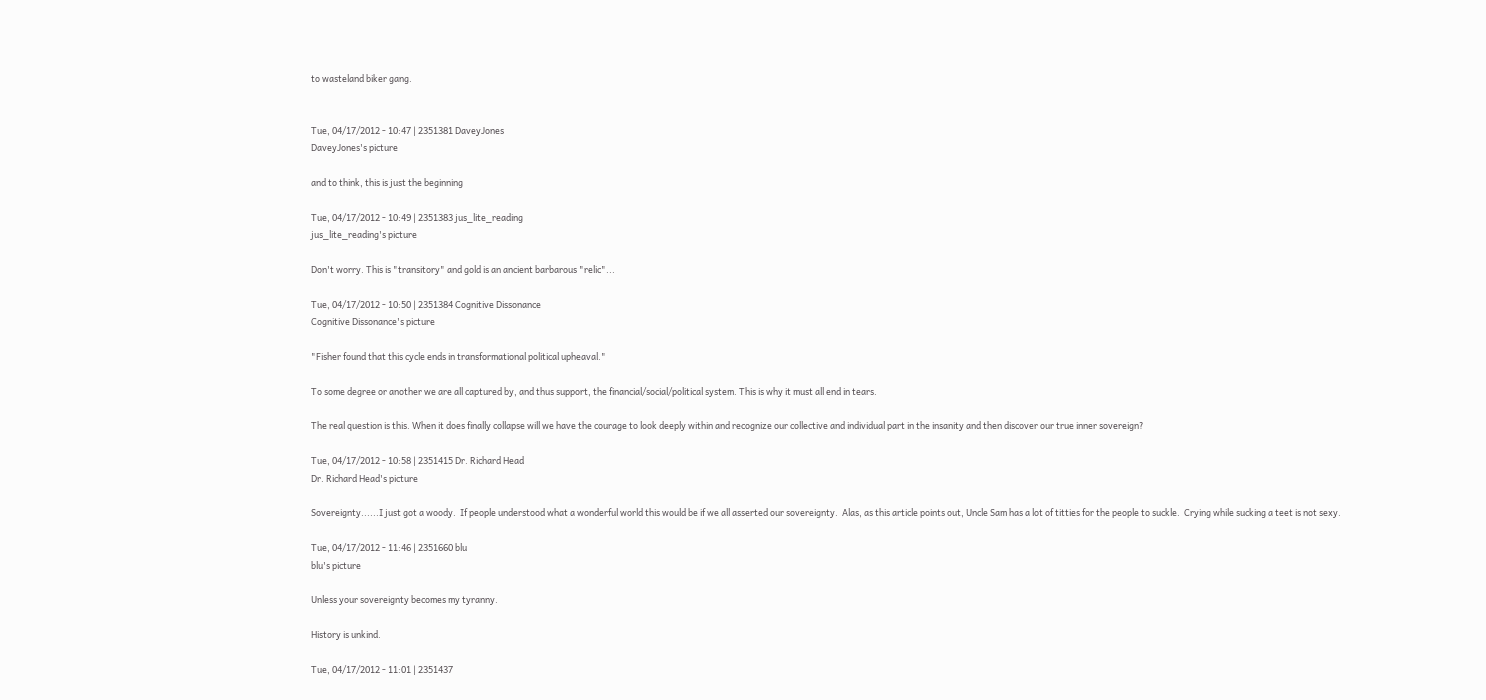to wasteland biker gang.


Tue, 04/17/2012 - 10:47 | 2351381 DaveyJones
DaveyJones's picture

and to think, this is just the beginning

Tue, 04/17/2012 - 10:49 | 2351383 jus_lite_reading
jus_lite_reading's picture

Don't worry. This is "transitory" and gold is an ancient barbarous "relic"...

Tue, 04/17/2012 - 10:50 | 2351384 Cognitive Dissonance
Cognitive Dissonance's picture

"Fisher found that this cycle ends in transformational political upheaval."

To some degree or another we are all captured by, and thus support, the financial/social/political system. This is why it must all end in tears.

The real question is this. When it does finally collapse will we have the courage to look deeply within and recognize our collective and individual part in the insanity and then discover our true inner sovereign?

Tue, 04/17/2012 - 10:58 | 2351415 Dr. Richard Head
Dr. Richard Head's picture

Sovereignty......I just got a woody.  If people understood what a wonderful world this would be if we all asserted our sovereignty.  Alas, as this article points out, Uncle Sam has a lot of titties for the people to suckle.  Crying while sucking a teet is not sexy.

Tue, 04/17/2012 - 11:46 | 2351660 blu
blu's picture

Unless your sovereignty becomes my tyranny.

History is unkind.

Tue, 04/17/2012 - 11:01 | 2351437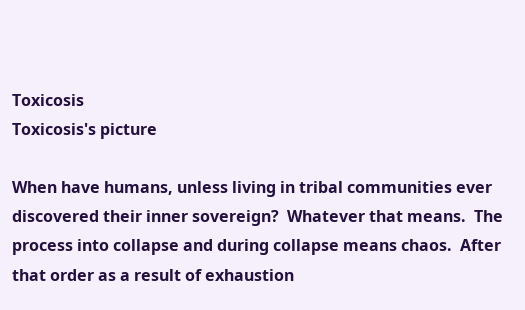Toxicosis
Toxicosis's picture

When have humans, unless living in tribal communities ever discovered their inner sovereign?  Whatever that means.  The process into collapse and during collapse means chaos.  After that order as a result of exhaustion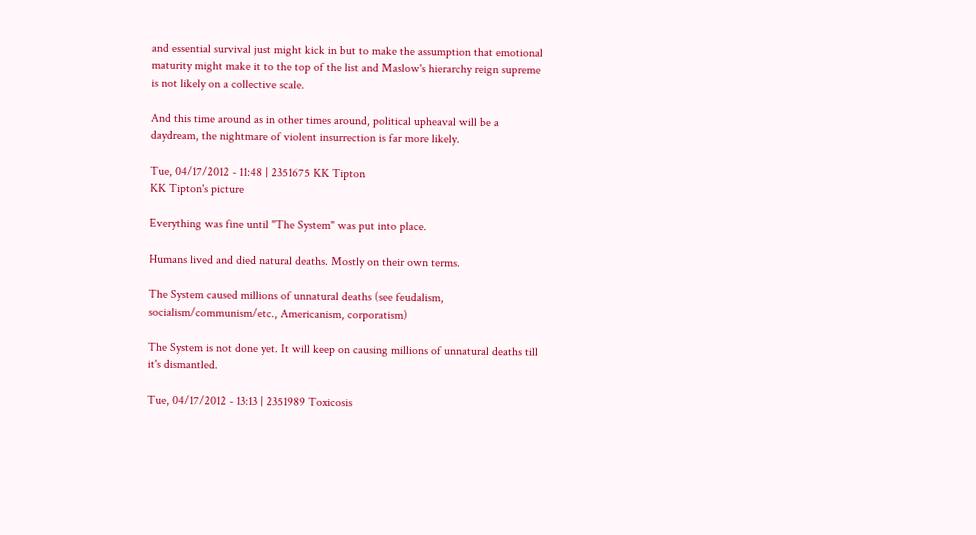and essential survival just might kick in but to make the assumption that emotional maturity might make it to the top of the list and Maslow's hierarchy reign supreme is not likely on a collective scale.

And this time around as in other times around, political upheaval will be a daydream, the nightmare of violent insurrection is far more likely.

Tue, 04/17/2012 - 11:48 | 2351675 KK Tipton
KK Tipton's picture

Everything was fine until "The System" was put into place.

Humans lived and died natural deaths. Mostly on their own terms.

The System caused millions of unnatural deaths (see feudalism, socialism/communism/etc., Americanism, corporatism)

The System is not done yet. It will keep on causing millions of unnatural deaths till it's dismantled.

Tue, 04/17/2012 - 13:13 | 2351989 Toxicosis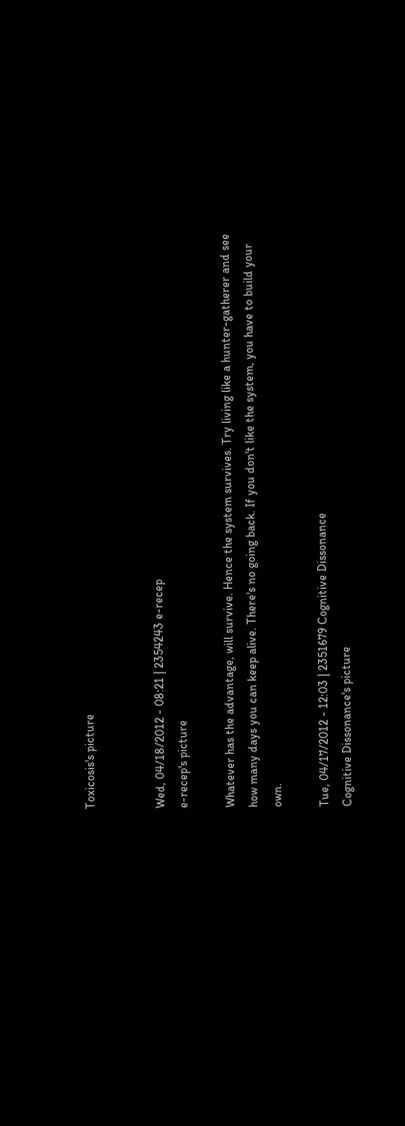Toxicosis's picture


Wed, 04/18/2012 - 08:21 | 2354243 e-recep
e-recep's picture

Whatever has the advantage, will survive. Hence the system survives. Try living like a hunter-gatherer and see how many days you can keep alive. There's no going back. If you don't like the system, you have to build your own.

Tue, 04/17/2012 - 12:03 | 2351679 Cognitive Dissonance
Cognitive Dissonance's picture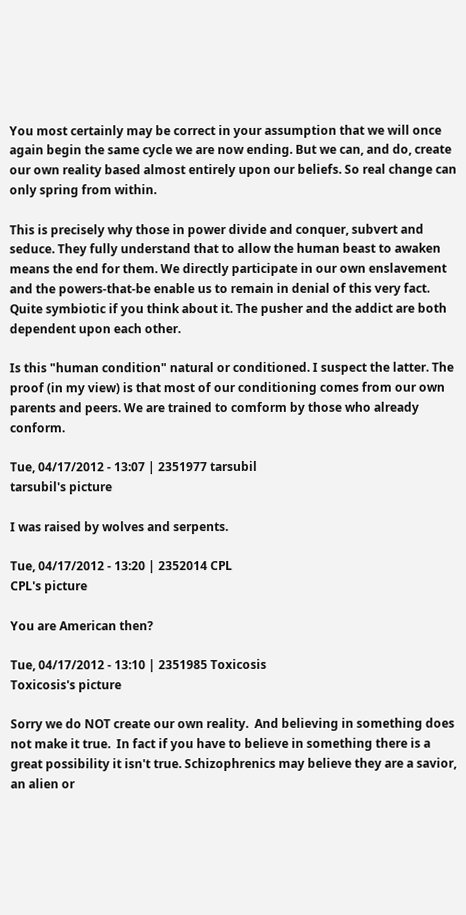You most certainly may be correct in your assumption that we will once again begin the same cycle we are now ending. But we can, and do, create our own reality based almost entirely upon our beliefs. So real change can only spring from within.

This is precisely why those in power divide and conquer, subvert and seduce. They fully understand that to allow the human beast to awaken means the end for them. We directly participate in our own enslavement and the powers-that-be enable us to remain in denial of this very fact. Quite symbiotic if you think about it. The pusher and the addict are both dependent upon each other.

Is this "human condition" natural or conditioned. I suspect the latter. The proof (in my view) is that most of our conditioning comes from our own parents and peers. We are trained to comform by those who already conform.

Tue, 04/17/2012 - 13:07 | 2351977 tarsubil
tarsubil's picture

I was raised by wolves and serpents.

Tue, 04/17/2012 - 13:20 | 2352014 CPL
CPL's picture

You are American then?

Tue, 04/17/2012 - 13:10 | 2351985 Toxicosis
Toxicosis's picture

Sorry we do NOT create our own reality.  And believing in something does not make it true.  In fact if you have to believe in something there is a great possibility it isn't true. Schizophrenics may believe they are a savior, an alien or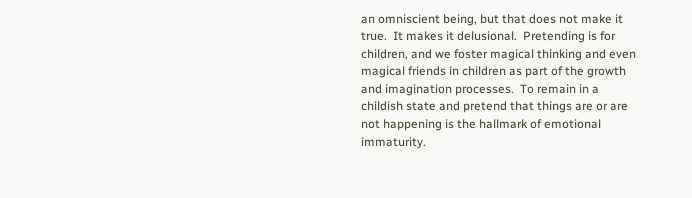an omniscient being, but that does not make it true.  It makes it delusional.  Pretending is for children, and we foster magical thinking and even magical friends in children as part of the growth and imagination processes.  To remain in a childish state and pretend that things are or are not happening is the hallmark of emotional immaturity.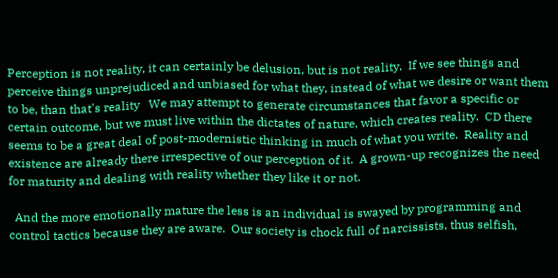Perception is not reality, it can certainly be delusion, but is not reality.  If we see things and perceive things unprejudiced and unbiased for what they, instead of what we desire or want them to be, than that's reality   We may attempt to generate circumstances that favor a specific or certain outcome, but we must live within the dictates of nature, which creates reality.  CD there seems to be a great deal of post-modernistic thinking in much of what you write.  Reality and existence are already there irrespective of our perception of it.  A grown-up recognizes the need for maturity and dealing with reality whether they like it or not.

  And the more emotionally mature the less is an individual is swayed by programming and control tactics because they are aware.  Our society is chock full of narcissists, thus selfish,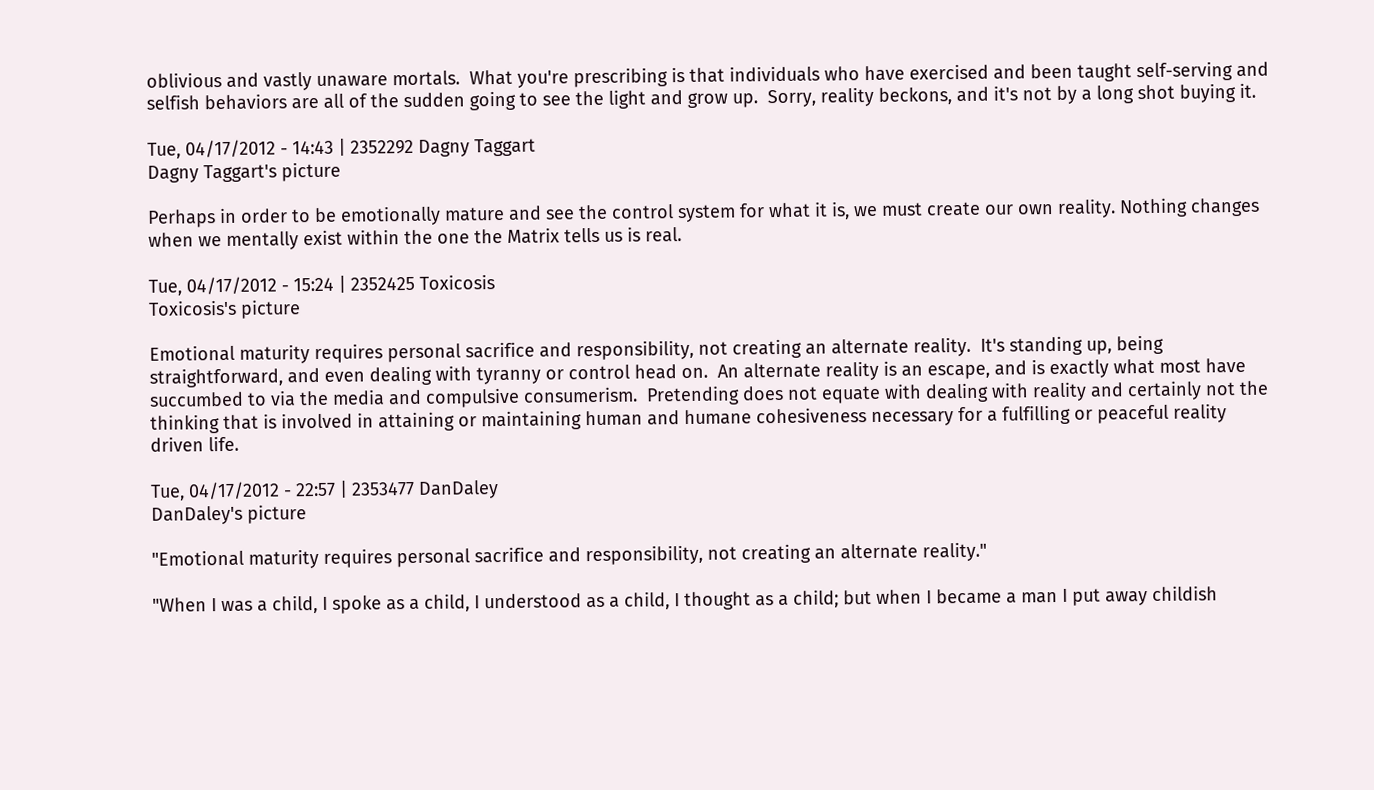oblivious and vastly unaware mortals.  What you're prescribing is that individuals who have exercised and been taught self-serving and selfish behaviors are all of the sudden going to see the light and grow up.  Sorry, reality beckons, and it's not by a long shot buying it.

Tue, 04/17/2012 - 14:43 | 2352292 Dagny Taggart
Dagny Taggart's picture

Perhaps in order to be emotionally mature and see the control system for what it is, we must create our own reality. Nothing changes when we mentally exist within the one the Matrix tells us is real.

Tue, 04/17/2012 - 15:24 | 2352425 Toxicosis
Toxicosis's picture

Emotional maturity requires personal sacrifice and responsibility, not creating an alternate reality.  It's standing up, being straightforward, and even dealing with tyranny or control head on.  An alternate reality is an escape, and is exactly what most have succumbed to via the media and compulsive consumerism.  Pretending does not equate with dealing with reality and certainly not the thinking that is involved in attaining or maintaining human and humane cohesiveness necessary for a fulfilling or peaceful reality driven life.

Tue, 04/17/2012 - 22:57 | 2353477 DanDaley
DanDaley's picture

"Emotional maturity requires personal sacrifice and responsibility, not creating an alternate reality."

"When I was a child, I spoke as a child, I understood as a child, I thought as a child; but when I became a man I put away childish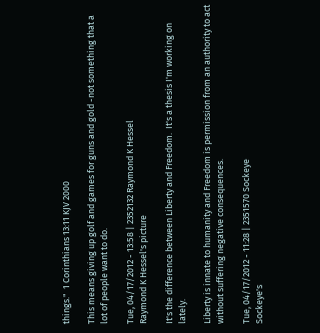things."  1 Corinthians 13:11 KJV 2000

This means giving up golf and games for guns and gold -not something that a lot of people want to do.

Tue, 04/17/2012 - 13:58 | 2352132 Raymond K Hessel
Raymond K Hessel's picture

It's the difference between Liberty and Freedom.  It's a thesis I'm working on lately.

Liberty is innate to humanity and Freedom is permission from an authority to act without suffering negative consequences.

Tue, 04/17/2012 - 11:28 | 2351570 Sockeye
Sockeye's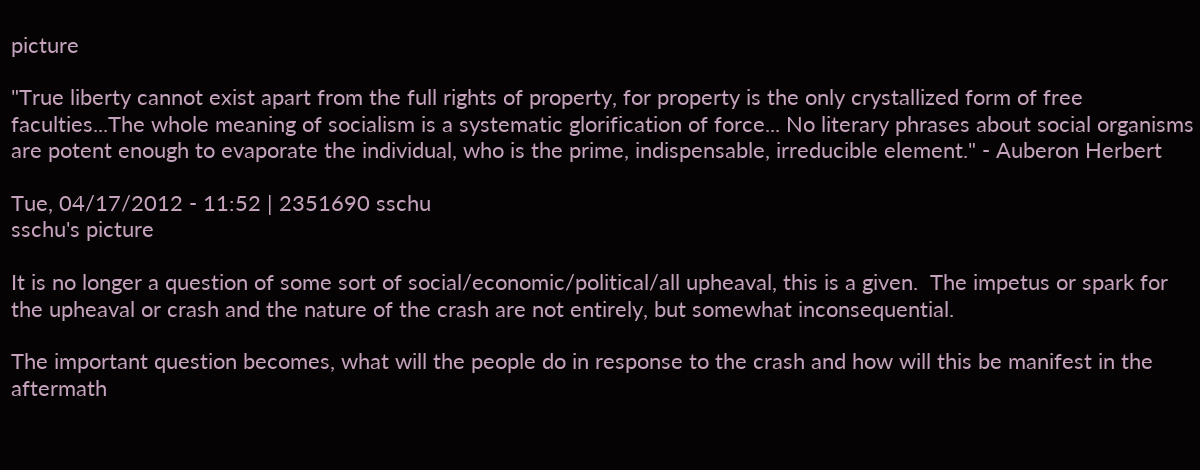picture

"True liberty cannot exist apart from the full rights of property, for property is the only crystallized form of free faculties...The whole meaning of socialism is a systematic glorification of force... No literary phrases about social organisms are potent enough to evaporate the individual, who is the prime, indispensable, irreducible element." - Auberon Herbert

Tue, 04/17/2012 - 11:52 | 2351690 sschu
sschu's picture

It is no longer a question of some sort of social/economic/political/all upheaval, this is a given.  The impetus or spark for the upheaval or crash and the nature of the crash are not entirely, but somewhat inconsequential.

The important question becomes, what will the people do in response to the crash and how will this be manifest in the aftermath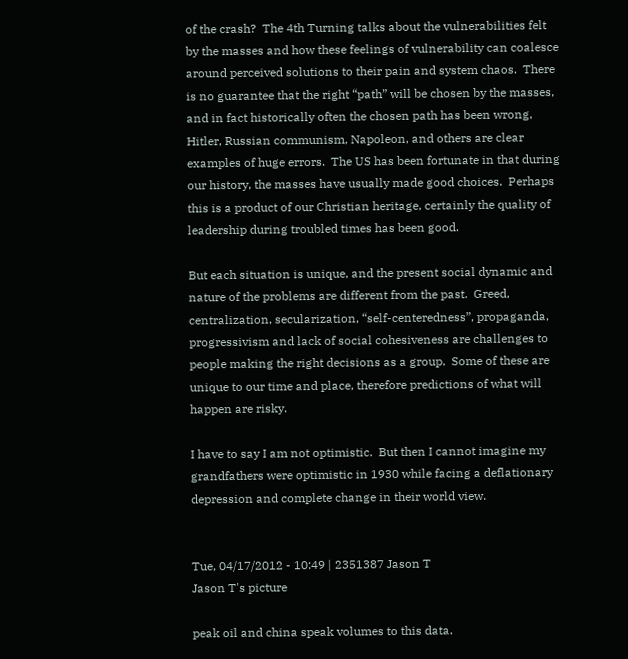of the crash?  The 4th Turning talks about the vulnerabilities felt by the masses and how these feelings of vulnerability can coalesce around perceived solutions to their pain and system chaos.  There is no guarantee that the right “path” will be chosen by the masses, and in fact historically often the chosen path has been wrong, Hitler, Russian communism, Napoleon, and others are clear examples of huge errors.  The US has been fortunate in that during our history, the masses have usually made good choices.  Perhaps this is a product of our Christian heritage, certainly the quality of leadership during troubled times has been good.

But each situation is unique, and the present social dynamic and nature of the problems are different from the past.  Greed, centralization, secularization, “self-centeredness”, propaganda, progressivism and lack of social cohesiveness are challenges to people making the right decisions as a group.  Some of these are unique to our time and place, therefore predictions of what will happen are risky.

I have to say I am not optimistic.  But then I cannot imagine my grandfathers were optimistic in 1930 while facing a deflationary depression and complete change in their world view.


Tue, 04/17/2012 - 10:49 | 2351387 Jason T
Jason T's picture

peak oil and china speak volumes to this data.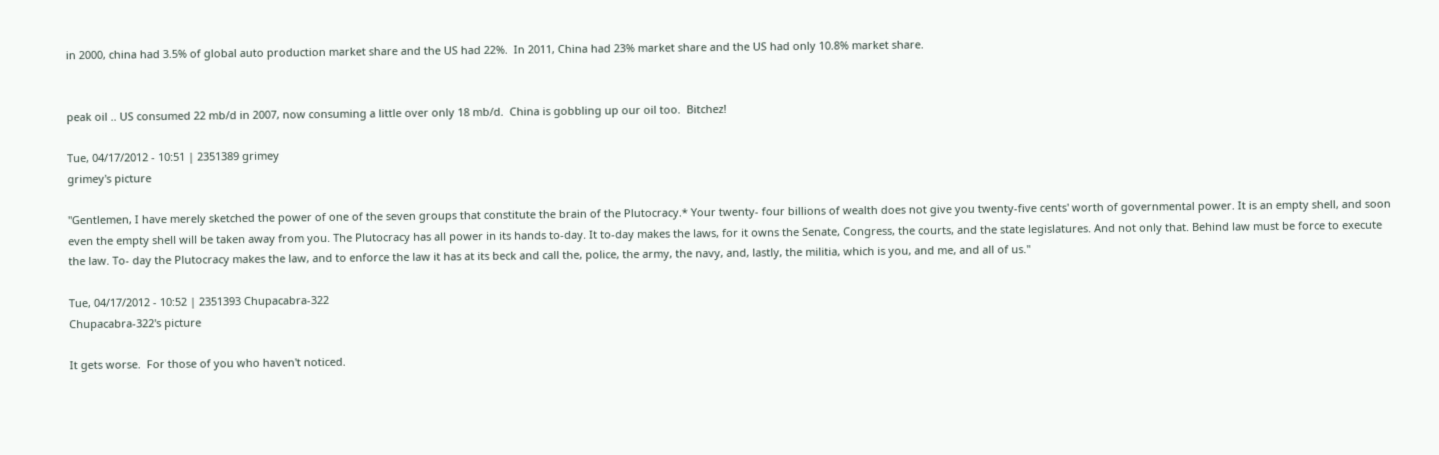in 2000, china had 3.5% of global auto production market share and the US had 22%.  In 2011, China had 23% market share and the US had only 10.8% market share.


peak oil .. US consumed 22 mb/d in 2007, now consuming a little over only 18 mb/d.  China is gobbling up our oil too.  Bitchez!

Tue, 04/17/2012 - 10:51 | 2351389 grimey
grimey's picture

"Gentlemen, I have merely sketched the power of one of the seven groups that constitute the brain of the Plutocracy.* Your twenty- four billions of wealth does not give you twenty-five cents' worth of governmental power. It is an empty shell, and soon even the empty shell will be taken away from you. The Plutocracy has all power in its hands to-day. It to-day makes the laws, for it owns the Senate, Congress, the courts, and the state legislatures. And not only that. Behind law must be force to execute the law. To- day the Plutocracy makes the law, and to enforce the law it has at its beck and call the, police, the army, the navy, and, lastly, the militia, which is you, and me, and all of us."

Tue, 04/17/2012 - 10:52 | 2351393 Chupacabra-322
Chupacabra-322's picture

It gets worse.  For those of you who haven't noticed.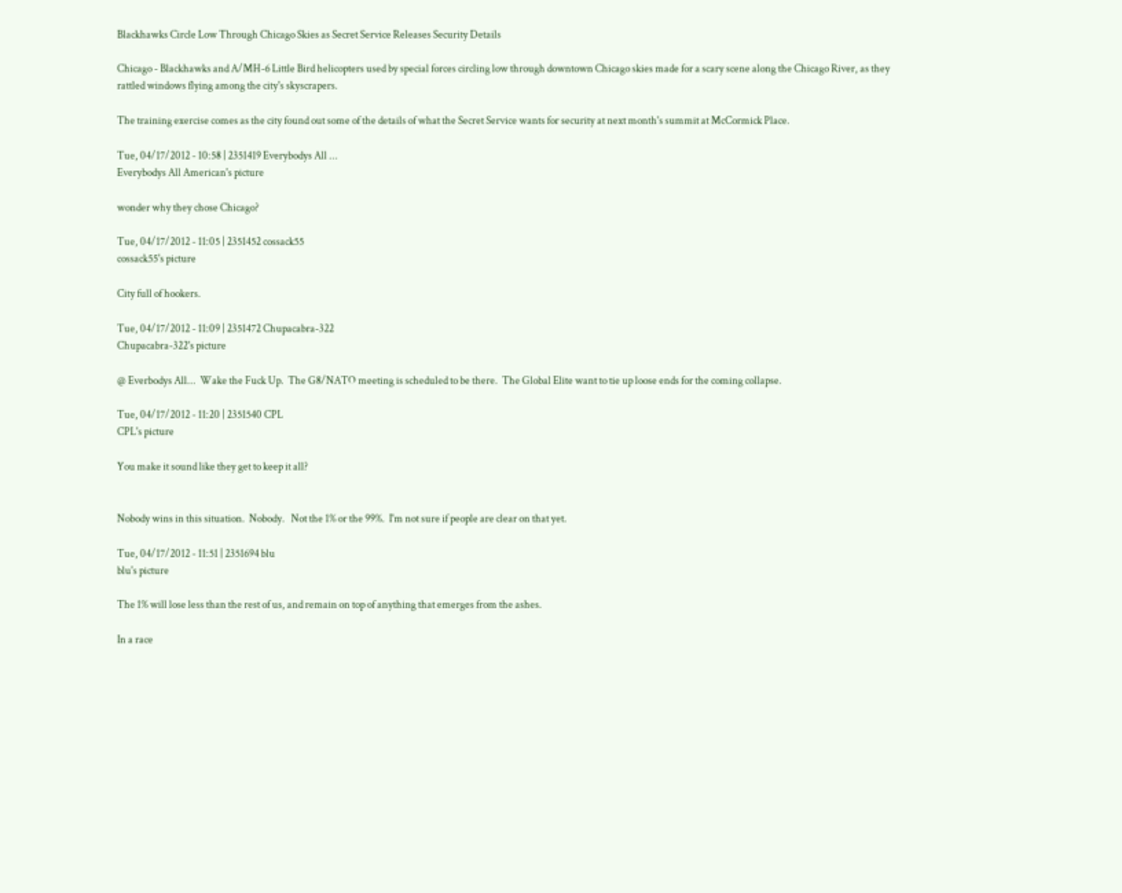Blackhawks Circle Low Through Chicago Skies as Secret Service Releases Security Details

Chicago - Blackhawks and A/MH-6 Little Bird helicopters used by special forces circling low through downtown Chicago skies made for a scary scene along the Chicago River, as they rattled windows flying among the city's skyscrapers.

The training exercise comes as the city found out some of the details of what the Secret Service wants for security at next month's summit at McCormick Place.

Tue, 04/17/2012 - 10:58 | 2351419 Everybodys All ...
Everybodys All American's picture

wonder why they chose Chicago?

Tue, 04/17/2012 - 11:05 | 2351452 cossack55
cossack55's picture

City full of hookers.

Tue, 04/17/2012 - 11:09 | 2351472 Chupacabra-322
Chupacabra-322's picture

@ Everbodys All...  Wake the Fuck Up.  The G8/NATO meeting is scheduled to be there.  The Global Elite want to tie up loose ends for the coming collapse.

Tue, 04/17/2012 - 11:20 | 2351540 CPL
CPL's picture

You make it sound like they get to keep it all?


Nobody wins in this situation.  Nobody.   Not the 1% or the 99%.  I'm not sure if people are clear on that yet.

Tue, 04/17/2012 - 11:51 | 2351694 blu
blu's picture

The 1% will lose less than the rest of us, and remain on top of anything that emerges from the ashes.

In a race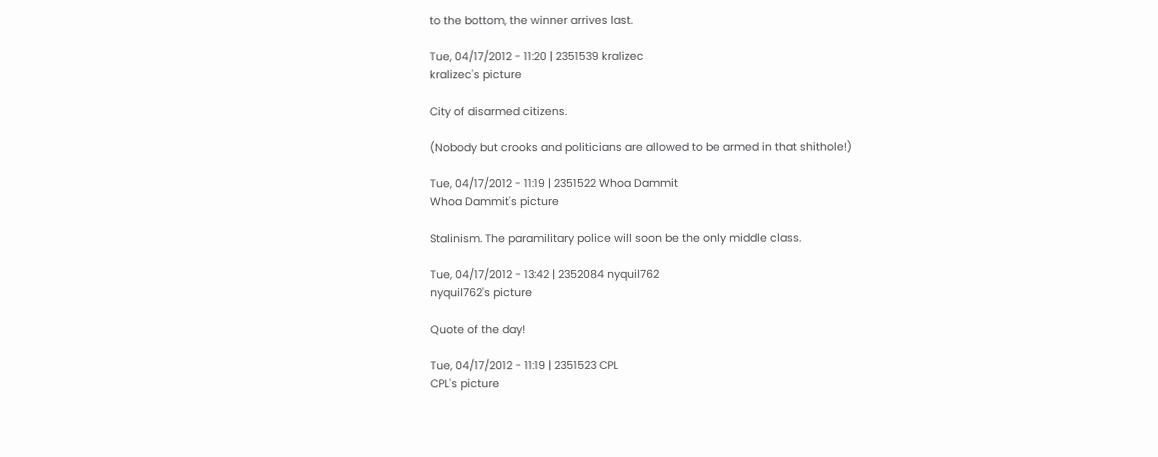to the bottom, the winner arrives last.

Tue, 04/17/2012 - 11:20 | 2351539 kralizec
kralizec's picture

City of disarmed citizens.

(Nobody but crooks and politicians are allowed to be armed in that shithole!)

Tue, 04/17/2012 - 11:19 | 2351522 Whoa Dammit
Whoa Dammit's picture

Stalinism. The paramilitary police will soon be the only middle class.

Tue, 04/17/2012 - 13:42 | 2352084 nyquil762
nyquil762's picture

Quote of the day!

Tue, 04/17/2012 - 11:19 | 2351523 CPL
CPL's picture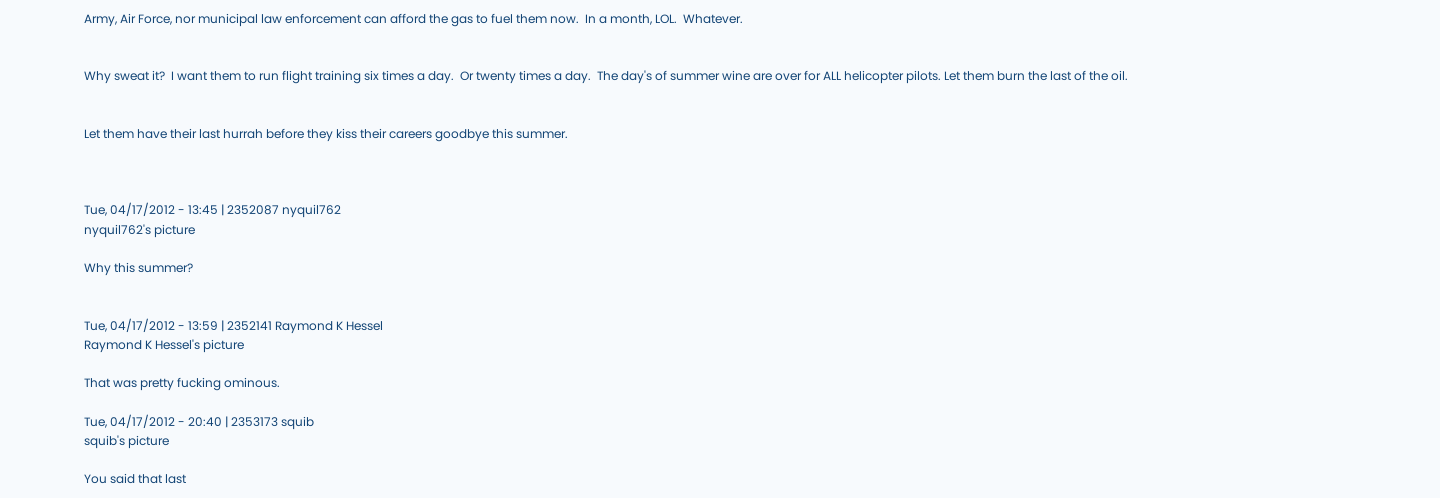Army, Air Force, nor municipal law enforcement can afford the gas to fuel them now.  In a month, LOL.  Whatever.


Why sweat it?  I want them to run flight training six times a day.  Or twenty times a day.  The day's of summer wine are over for ALL helicopter pilots. Let them burn the last of the oil.


Let them have their last hurrah before they kiss their careers goodbye this summer.



Tue, 04/17/2012 - 13:45 | 2352087 nyquil762
nyquil762's picture

Why this summer?


Tue, 04/17/2012 - 13:59 | 2352141 Raymond K Hessel
Raymond K Hessel's picture

That was pretty fucking ominous.

Tue, 04/17/2012 - 20:40 | 2353173 squib
squib's picture

You said that last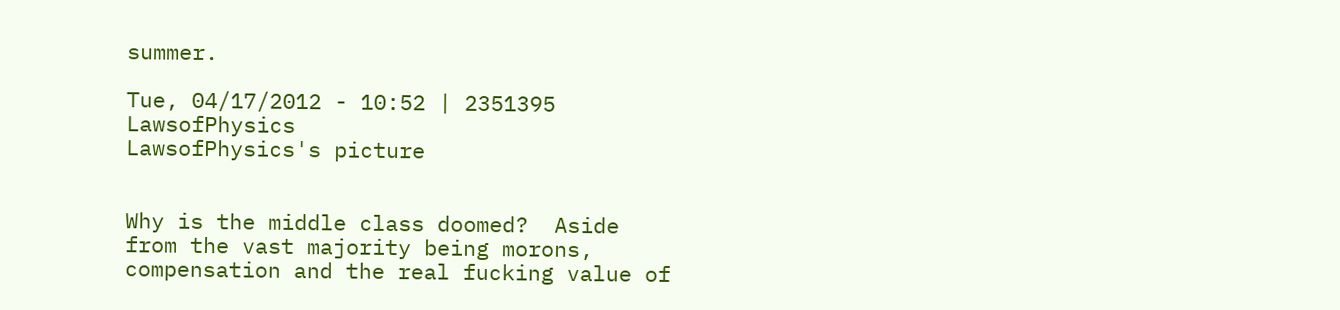summer.

Tue, 04/17/2012 - 10:52 | 2351395 LawsofPhysics
LawsofPhysics's picture


Why is the middle class doomed?  Aside from the vast majority being morons, compensation and the real fucking value of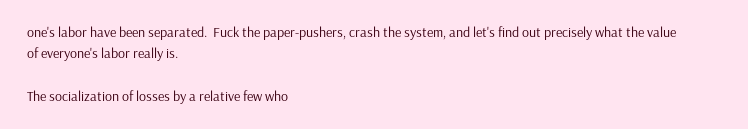one's labor have been separated.  Fuck the paper-pushers, crash the system, and let's find out precisely what the value of everyone's labor really is.

The socialization of losses by a relative few who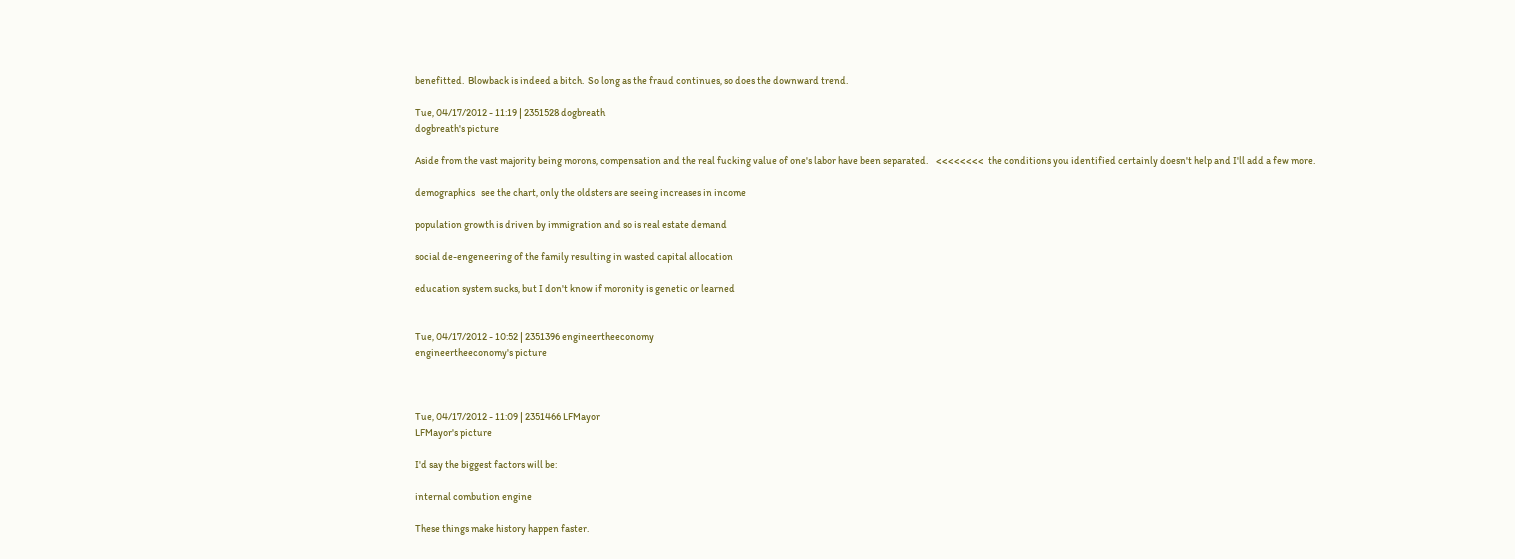benefitted.  Blowback is indeed a bitch.  So long as the fraud continues, so does the downward trend.

Tue, 04/17/2012 - 11:19 | 2351528 dogbreath
dogbreath's picture

Aside from the vast majority being morons, compensation and the real fucking value of one's labor have been separated.    <<<<<<<<  the conditions you identified certainly doesn't help and I'll add a few more.

demographics   see the chart, only the oldsters are seeing increases in income

population growth is driven by immigration and so is real estate demand

social de-engeneering of the family resulting in wasted capital allocation

education system sucks, but I don't know if moronity is genetic or learned


Tue, 04/17/2012 - 10:52 | 2351396 engineertheeconomy
engineertheeconomy's picture



Tue, 04/17/2012 - 11:09 | 2351466 LFMayor
LFMayor's picture

I'd say the biggest factors will be:

internal combution engine

These things make history happen faster.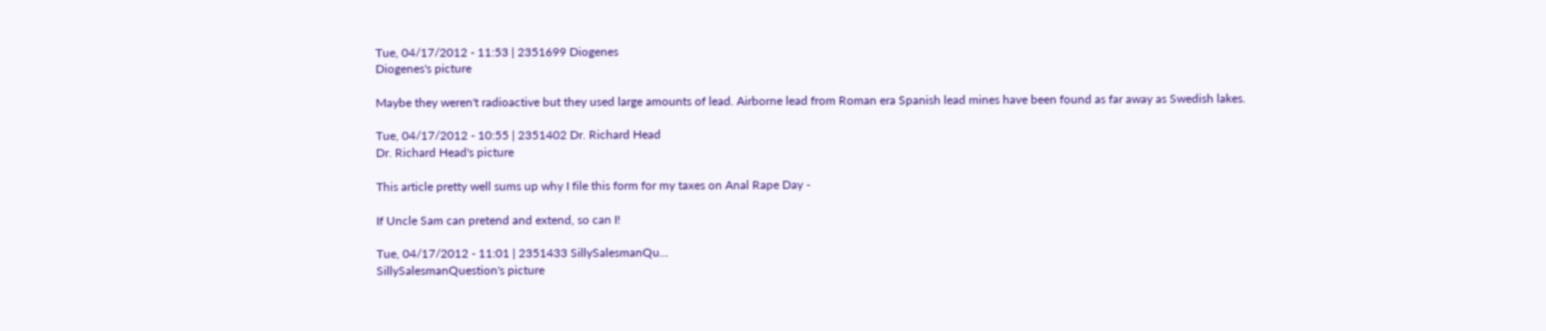Tue, 04/17/2012 - 11:53 | 2351699 Diogenes
Diogenes's picture

Maybe they weren't radioactive but they used large amounts of lead. Airborne lead from Roman era Spanish lead mines have been found as far away as Swedish lakes.

Tue, 04/17/2012 - 10:55 | 2351402 Dr. Richard Head
Dr. Richard Head's picture

This article pretty well sums up why I file this form for my taxes on Anal Rape Day -

If Uncle Sam can pretend and extend, so can I!

Tue, 04/17/2012 - 11:01 | 2351433 SillySalesmanQu...
SillySalesmanQuestion's picture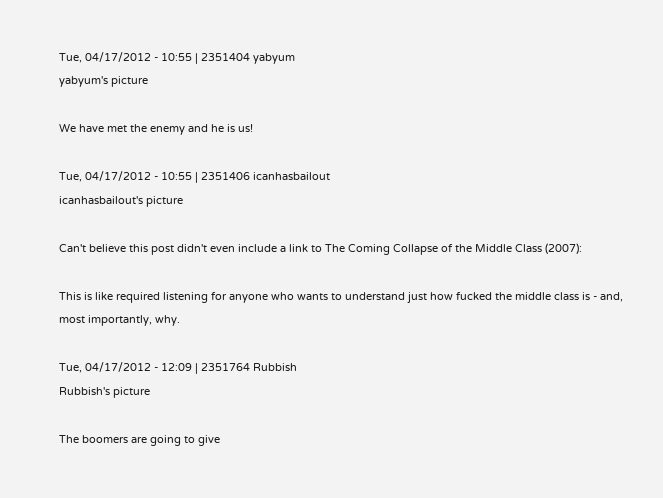Tue, 04/17/2012 - 10:55 | 2351404 yabyum
yabyum's picture

We have met the enemy and he is us!

Tue, 04/17/2012 - 10:55 | 2351406 icanhasbailout
icanhasbailout's picture

Can't believe this post didn't even include a link to The Coming Collapse of the Middle Class (2007):

This is like required listening for anyone who wants to understand just how fucked the middle class is - and, most importantly, why.

Tue, 04/17/2012 - 12:09 | 2351764 Rubbish
Rubbish's picture

The boomers are going to give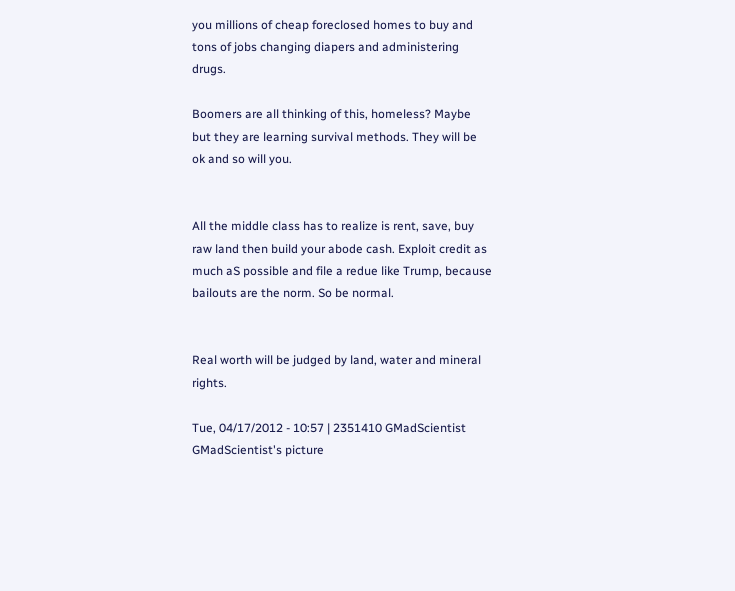you millions of cheap foreclosed homes to buy and tons of jobs changing diapers and administering drugs.

Boomers are all thinking of this, homeless? Maybe but they are learning survival methods. They will be ok and so will you.


All the middle class has to realize is rent, save, buy raw land then build your abode cash. Exploit credit as much aS possible and file a redue like Trump, because bailouts are the norm. So be normal.


Real worth will be judged by land, water and mineral rights.

Tue, 04/17/2012 - 10:57 | 2351410 GMadScientist
GMadScientist's picture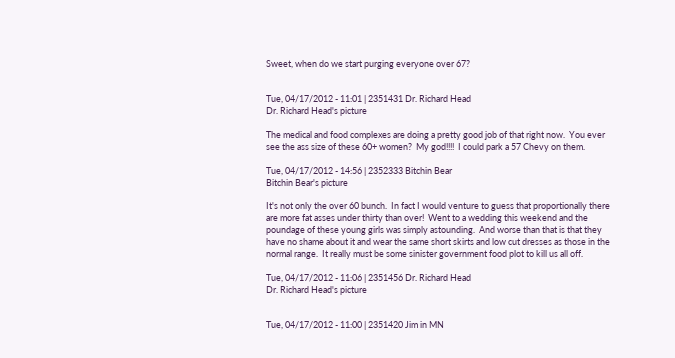Sweet, when do we start purging everyone over 67?


Tue, 04/17/2012 - 11:01 | 2351431 Dr. Richard Head
Dr. Richard Head's picture

The medical and food complexes are doing a pretty good job of that right now.  You ever see the ass size of these 60+ women?  My god!!!!  I could park a 57 Chevy on them.

Tue, 04/17/2012 - 14:56 | 2352333 Bitchin Bear
Bitchin Bear's picture

It's not only the over 60 bunch.  In fact I would venture to guess that proportionally there are more fat asses under thirty than over!  Went to a wedding this weekend and the poundage of these young girls was simply astounding.  And worse than that is that they have no shame about it and wear the same short skirts and low cut dresses as those in the normal range.  It really must be some sinister government food plot to kill us all off.

Tue, 04/17/2012 - 11:06 | 2351456 Dr. Richard Head
Dr. Richard Head's picture


Tue, 04/17/2012 - 11:00 | 2351420 Jim in MN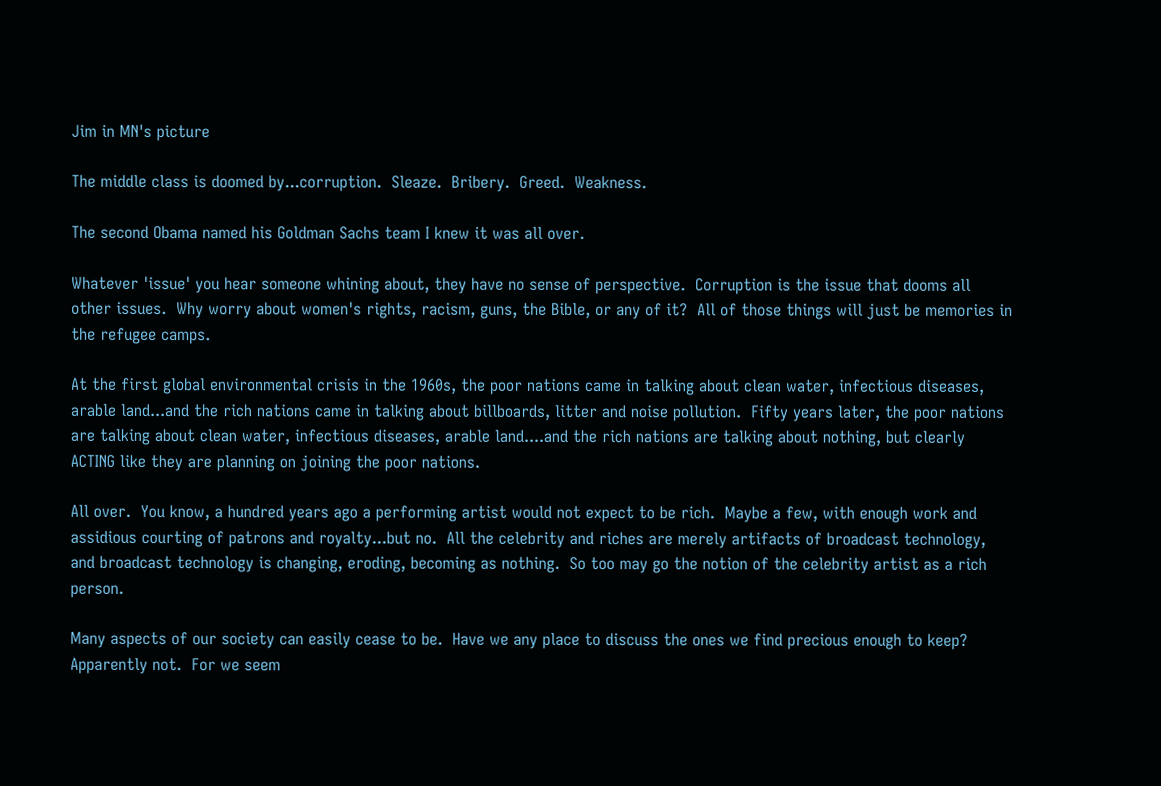Jim in MN's picture

The middle class is doomed by...corruption.  Sleaze.  Bribery.  Greed.  Weakness.

The second Obama named his Goldman Sachs team I knew it was all over.

Whatever 'issue' you hear someone whining about, they have no sense of perspective.  Corruption is the issue that dooms all other issues.  Why worry about women's rights, racism, guns, the Bible, or any of it?  All of those things will just be memories in the refugee camps.

At the first global environmental crisis in the 1960s, the poor nations came in talking about clean water, infectious diseases, arable land...and the rich nations came in talking about billboards, litter and noise pollution.  Fifty years later, the poor nations are talking about clean water, infectious diseases, arable land....and the rich nations are talking about nothing, but clearly ACTING like they are planning on joining the poor nations.

All over.  You know, a hundred years ago a performing artist would not expect to be rich.  Maybe a few, with enough work and assidious courting of patrons and royalty...but no.  All the celebrity and riches are merely artifacts of broadcast technology, and broadcast technology is changing, eroding, becoming as nothing.  So too may go the notion of the celebrity artist as a rich person.

Many aspects of our society can easily cease to be.  Have we any place to discuss the ones we find precious enough to keep?    Apparently not.  For we seem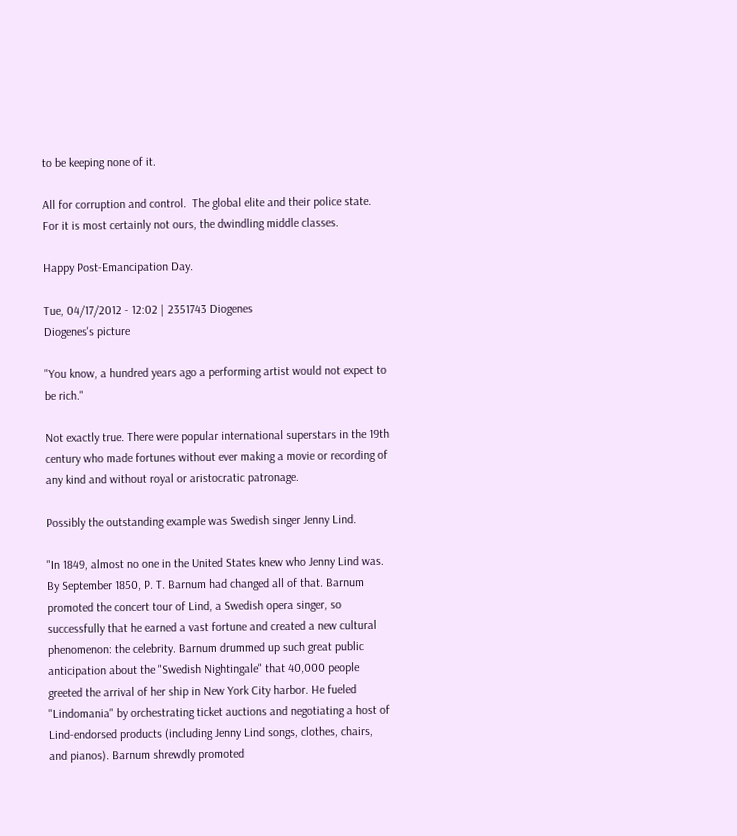to be keeping none of it.

All for corruption and control.  The global elite and their police state.  For it is most certainly not ours, the dwindling middle classes.

Happy Post-Emancipation Day.

Tue, 04/17/2012 - 12:02 | 2351743 Diogenes
Diogenes's picture

"You know, a hundred years ago a performing artist would not expect to be rich."

Not exactly true. There were popular international superstars in the 19th century who made fortunes without ever making a movie or recording of any kind and without royal or aristocratic patronage.

Possibly the outstanding example was Swedish singer Jenny Lind.

"In 1849, almost no one in the United States knew who Jenny Lind was. By September 1850, P. T. Barnum had changed all of that. Barnum promoted the concert tour of Lind, a Swedish opera singer, so successfully that he earned a vast fortune and created a new cultural phenomenon: the celebrity. Barnum drummed up such great public anticipation about the "Swedish Nightingale" that 40,000 people greeted the arrival of her ship in New York City harbor. He fueled "Lindomania" by orchestrating ticket auctions and negotiating a host of Lind-endorsed products (including Jenny Lind songs, clothes, chairs, and pianos). Barnum shrewdly promoted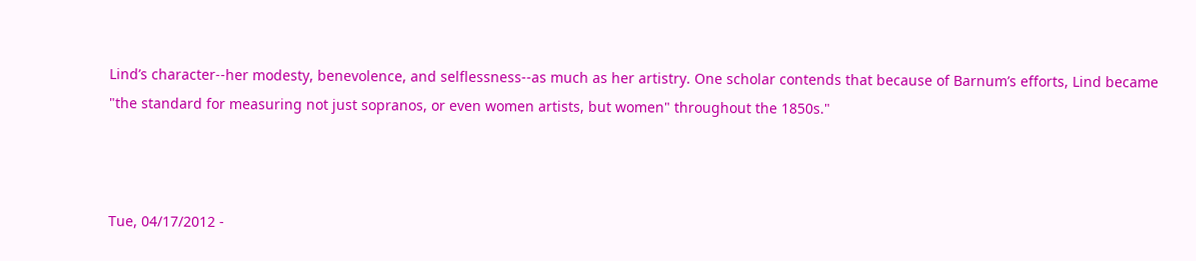Lind’s character--her modesty, benevolence, and selflessness--as much as her artistry. One scholar contends that because of Barnum’s efforts, Lind became "the standard for measuring not just sopranos, or even women artists, but women" throughout the 1850s."



Tue, 04/17/2012 -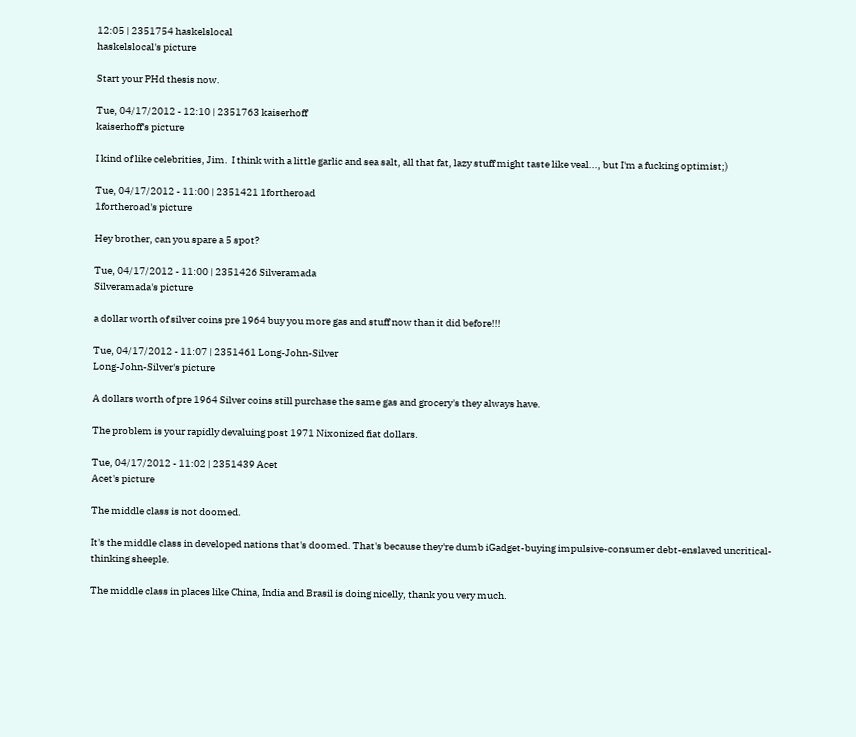12:05 | 2351754 haskelslocal
haskelslocal's picture

Start your PHd thesis now.

Tue, 04/17/2012 - 12:10 | 2351763 kaiserhoff
kaiserhoff's picture

I kind of like celebrities, Jim.  I think with a little garlic and sea salt, all that fat, lazy stuff might taste like veal..., but I'm a fucking optimist;)

Tue, 04/17/2012 - 11:00 | 2351421 1fortheroad
1fortheroad's picture

Hey brother, can you spare a 5 spot?

Tue, 04/17/2012 - 11:00 | 2351426 Silveramada
Silveramada's picture

a dollar worth of silver coins pre 1964 buy you more gas and stuff now than it did before!!!

Tue, 04/17/2012 - 11:07 | 2351461 Long-John-Silver
Long-John-Silver's picture

A dollars worth of pre 1964 Silver coins still purchase the same gas and grocery's they always have.

The problem is your rapidly devaluing post 1971 Nixonized fiat dollars.

Tue, 04/17/2012 - 11:02 | 2351439 Acet
Acet's picture

The middle class is not doomed.

It's the middle class in developed nations that's doomed. That's because they're dumb iGadget-buying impulsive-consumer debt-enslaved uncritical-thinking sheeple.

The middle class in places like China, India and Brasil is doing nicelly, thank you very much.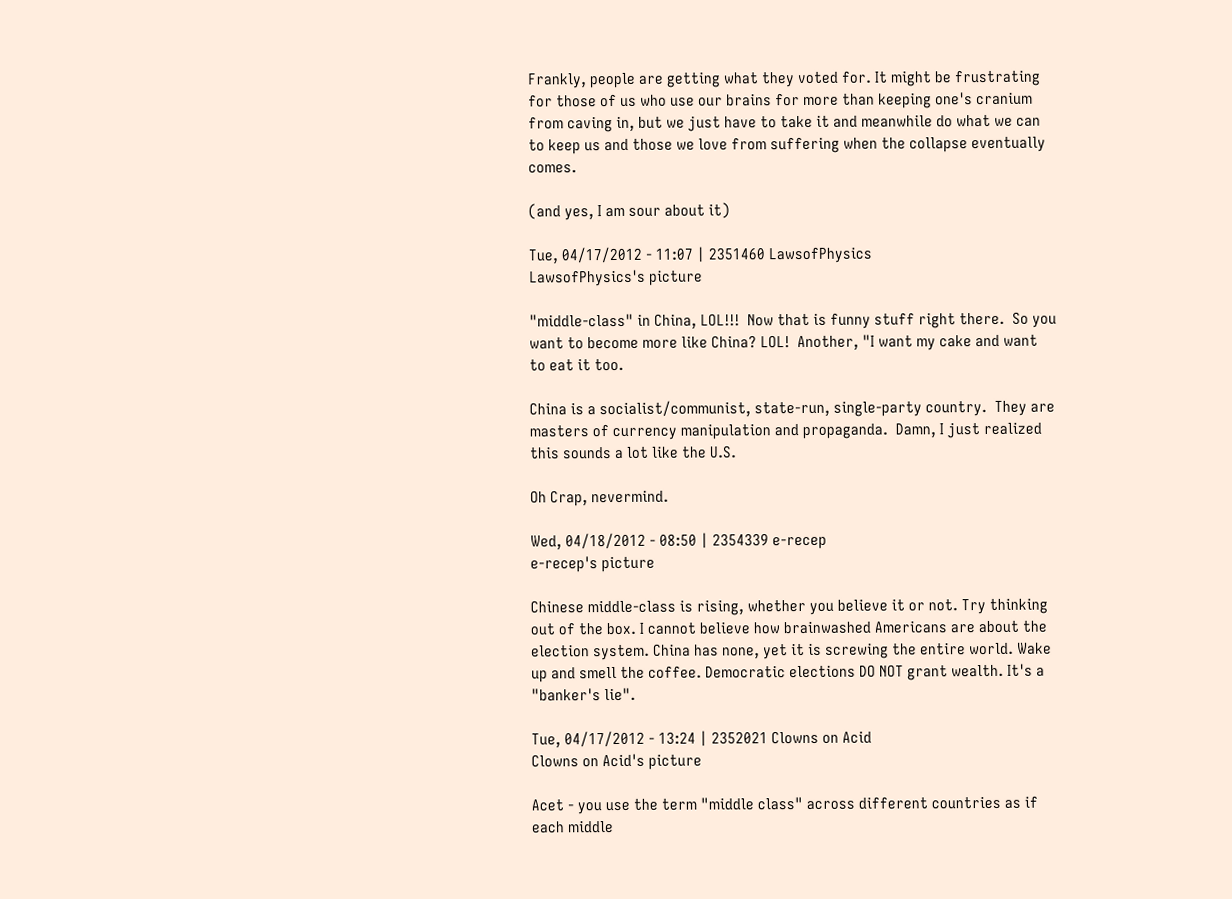Frankly, people are getting what they voted for. It might be frustrating for those of us who use our brains for more than keeping one's cranium from caving in, but we just have to take it and meanwhile do what we can to keep us and those we love from suffering when the collapse eventually comes.

(and yes, I am sour about it)

Tue, 04/17/2012 - 11:07 | 2351460 LawsofPhysics
LawsofPhysics's picture

"middle-class" in China, LOL!!!  Now that is funny stuff right there.  So you want to become more like China? LOL!  Another, "I want my cake and want to eat it too.

China is a socialist/communist, state-run, single-party country.  They are masters of currency manipulation and propaganda.  Damn, I just realized this sounds a lot like the U.S.

Oh Crap, nevermind.

Wed, 04/18/2012 - 08:50 | 2354339 e-recep
e-recep's picture

Chinese middle-class is rising, whether you believe it or not. Try thinking out of the box. I cannot believe how brainwashed Americans are about the election system. China has none, yet it is screwing the entire world. Wake up and smell the coffee. Democratic elections DO NOT grant wealth. It's a "banker's lie".

Tue, 04/17/2012 - 13:24 | 2352021 Clowns on Acid
Clowns on Acid's picture

Acet - you use the term "middle class" across different countries as if each middle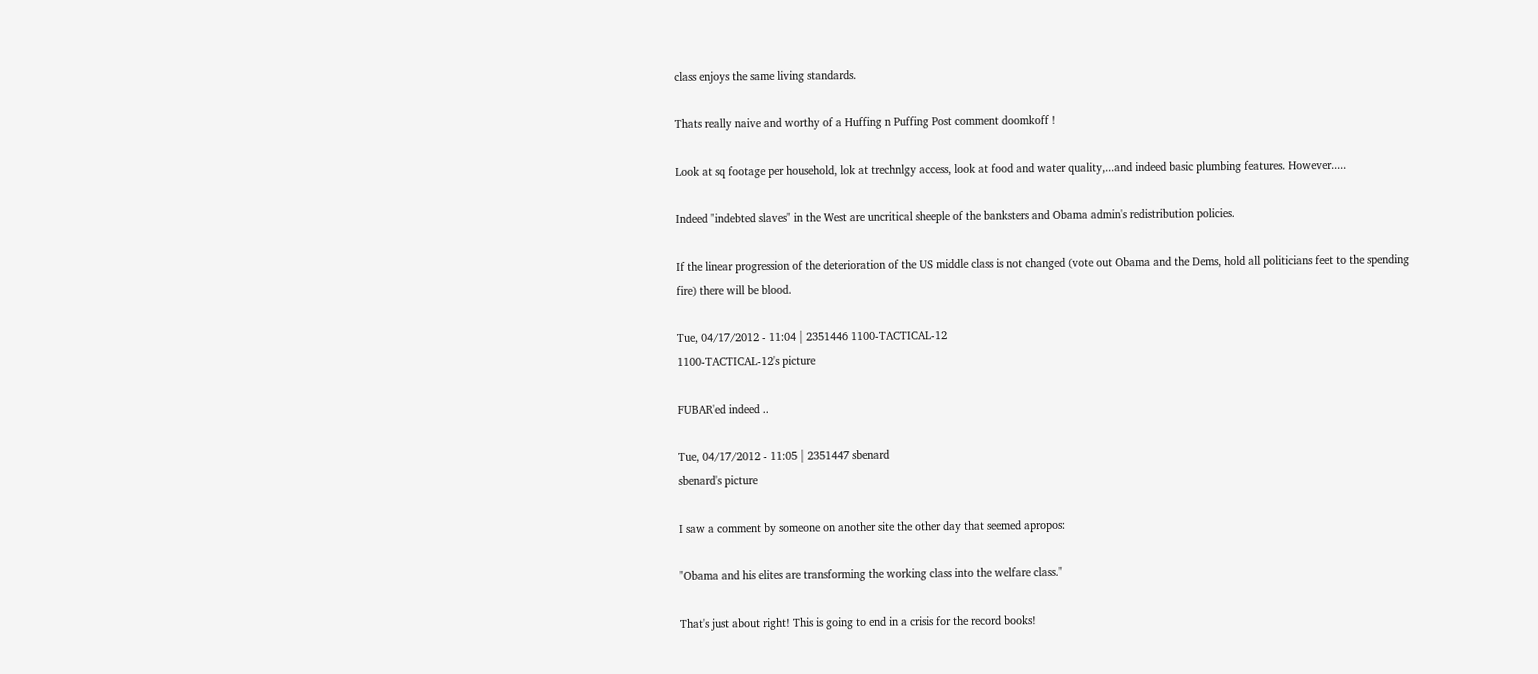class enjoys the same living standards.

Thats really naive and worthy of a Huffing n Puffing Post comment doomkoff !

Look at sq footage per household, lok at trechnlgy access, look at food and water quality,...and indeed basic plumbing features. However.....

Indeed "indebted slaves" in the West are uncritical sheeple of the banksters and Obama admin's redistribution policies.

If the linear progression of the deterioration of the US middle class is not changed (vote out Obama and the Dems, hold all politicians feet to the spending fire) there will be blood.

Tue, 04/17/2012 - 11:04 | 2351446 1100-TACTICAL-12
1100-TACTICAL-12's picture

FUBAR'ed indeed ..

Tue, 04/17/2012 - 11:05 | 2351447 sbenard
sbenard's picture

I saw a comment by someone on another site the other day that seemed apropos:

"Obama and his elites are transforming the working class into the welfare class."

That's just about right! This is going to end in a crisis for the record books!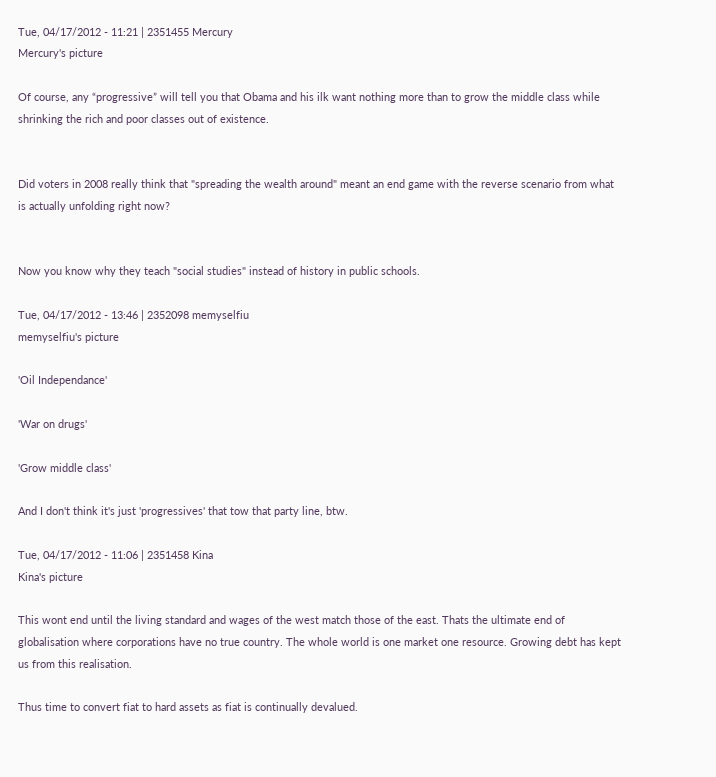Tue, 04/17/2012 - 11:21 | 2351455 Mercury
Mercury's picture

Of course, any “progressive” will tell you that Obama and his ilk want nothing more than to grow the middle class while shrinking the rich and poor classes out of existence.


Did voters in 2008 really think that "spreading the wealth around" meant an end game with the reverse scenario from what is actually unfolding right now?


Now you know why they teach "social studies" instead of history in public schools.

Tue, 04/17/2012 - 13:46 | 2352098 memyselfiu
memyselfiu's picture

'Oil Independance'

'War on drugs'

'Grow middle class'

And I don't think it's just 'progressives' that tow that party line, btw.

Tue, 04/17/2012 - 11:06 | 2351458 Kina
Kina's picture

This wont end until the living standard and wages of the west match those of the east. Thats the ultimate end of globalisation where corporations have no true country. The whole world is one market one resource. Growing debt has kept us from this realisation.

Thus time to convert fiat to hard assets as fiat is continually devalued.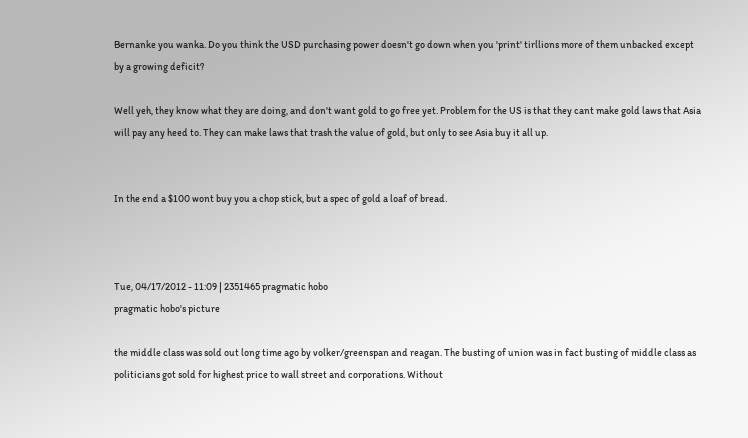Bernanke you wanka. Do you think the USD purchasing power doesn't go down when you 'print' tirllions more of them unbacked except by a growing deficit?

Well yeh, they know what they are doing, and don't want gold to go free yet. Problem for the US is that they cant make gold laws that Asia will pay any heed to. They can make laws that trash the value of gold, but only to see Asia buy it all up.


In the end a $100 wont buy you a chop stick, but a spec of gold a loaf of bread.



Tue, 04/17/2012 - 11:09 | 2351465 pragmatic hobo
pragmatic hobo's picture

the middle class was sold out long time ago by volker/greenspan and reagan. The busting of union was in fact busting of middle class as politicians got sold for highest price to wall street and corporations. Without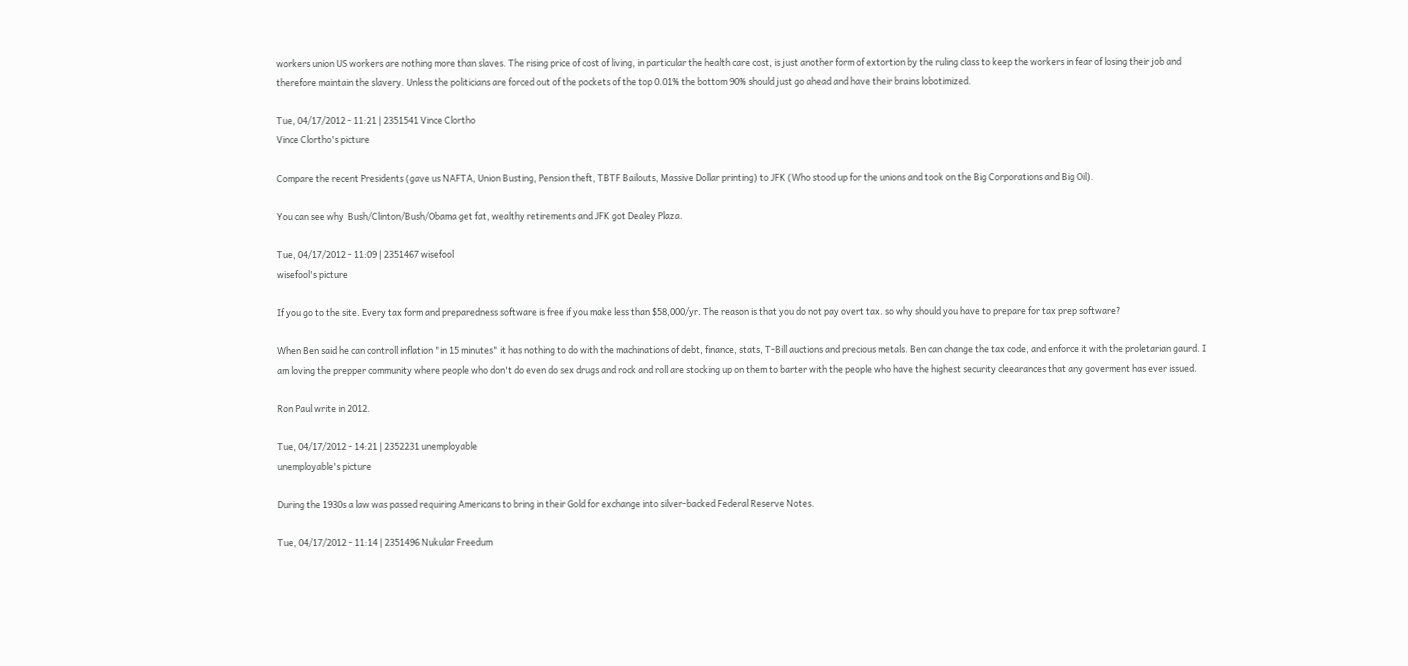workers union US workers are nothing more than slaves. The rising price of cost of living, in particular the health care cost, is just another form of extortion by the ruling class to keep the workers in fear of losing their job and therefore maintain the slavery. Unless the politicians are forced out of the pockets of the top 0.01% the bottom 90% should just go ahead and have their brains lobotimized.

Tue, 04/17/2012 - 11:21 | 2351541 Vince Clortho
Vince Clortho's picture

Compare the recent Presidents (gave us NAFTA, Union Busting, Pension theft, TBTF Bailouts, Massive Dollar printing) to JFK (Who stood up for the unions and took on the Big Corporations and Big Oil).

You can see why  Bush/Clinton/Bush/Obama get fat, wealthy retirements and JFK got Dealey Plaza.

Tue, 04/17/2012 - 11:09 | 2351467 wisefool
wisefool's picture

If you go to the site. Every tax form and preparedness software is free if you make less than $58,000/yr. The reason is that you do not pay overt tax. so why should you have to prepare for tax prep software?

When Ben said he can controll inflation "in 15 minutes" it has nothing to do with the machinations of debt, finance, stats, T-Bill auctions and precious metals. Ben can change the tax code, and enforce it with the proletarian gaurd. I am loving the prepper community where people who don't do even do sex drugs and rock and roll are stocking up on them to barter with the people who have the highest security cleearances that any goverment has ever issued.

Ron Paul write in 2012.

Tue, 04/17/2012 - 14:21 | 2352231 unemployable
unemployable's picture

During the 1930s a law was passed requiring Americans to bring in their Gold for exchange into silver-backed Federal Reserve Notes.

Tue, 04/17/2012 - 11:14 | 2351496 Nukular Freedum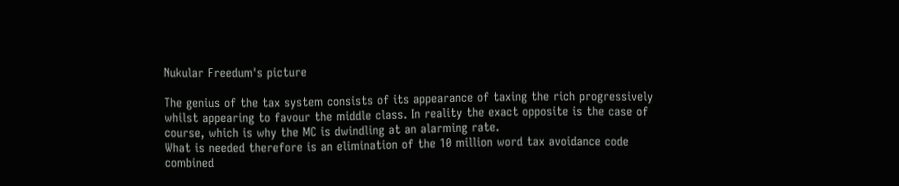Nukular Freedum's picture

The genius of the tax system consists of its appearance of taxing the rich progressively whilst appearing to favour the middle class. In reality the exact opposite is the case of course, which is why the MC is dwindling at an alarming rate.
What is needed therefore is an elimination of the 10 million word tax avoidance code combined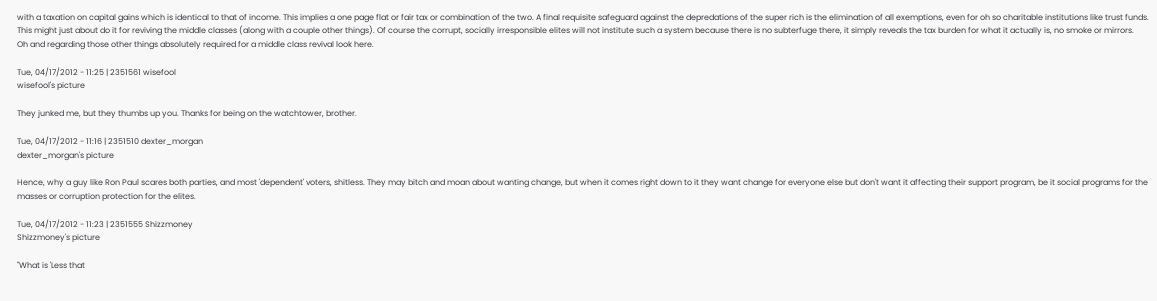with a taxation on capital gains which is identical to that of income. This implies a one page flat or fair tax or combination of the two. A final requisite safeguard against the depredations of the super rich is the elimination of all exemptions, even for oh so charitable institutions like trust funds.
This might just about do it for reviving the middle classes (along with a couple other things). Of course the corrupt, socially irresponsible elites will not institute such a system because there is no subterfuge there, it simply reveals the tax burden for what it actually is, no smoke or mirrors.
Oh and regarding those other things absolutely required for a middle class revival look here.

Tue, 04/17/2012 - 11:25 | 2351561 wisefool
wisefool's picture

They junked me, but they thumbs up you. Thanks for being on the watchtower, brother.

Tue, 04/17/2012 - 11:16 | 2351510 dexter_morgan
dexter_morgan's picture

Hence, why a guy like Ron Paul scares both parties, and most 'dependent' voters, shitless. They may bitch and moan about wanting change, but when it comes right down to it they want change for everyone else but don't want it affecting their support program, be it social programs for the masses or corruption protection for the elites.

Tue, 04/17/2012 - 11:23 | 2351555 Shizzmoney
Shizzmoney's picture

"What is 'Less that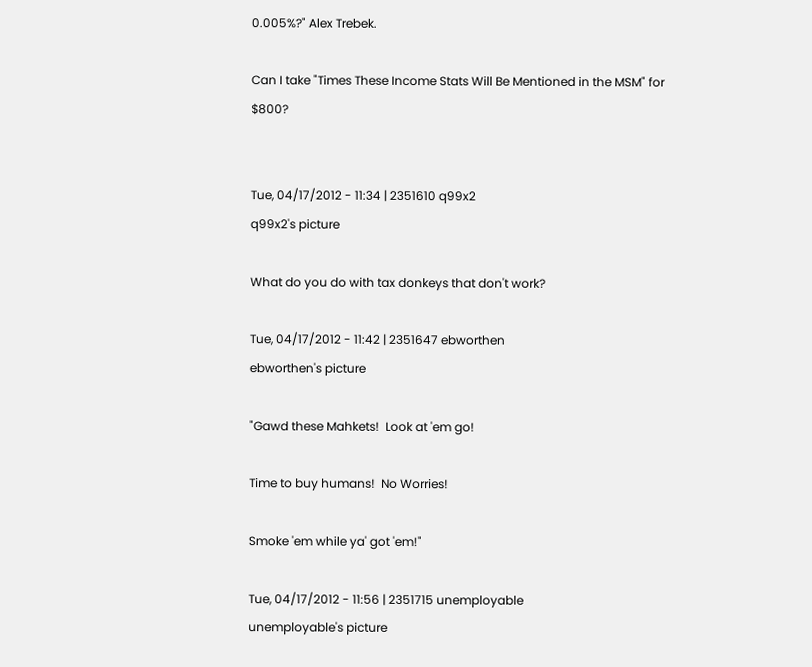0.005%?" Alex Trebek.

Can I take "Times These Income Stats Will Be Mentioned in the MSM" for $800?


Tue, 04/17/2012 - 11:34 | 2351610 q99x2
q99x2's picture

What do you do with tax donkeys that don't work?

Tue, 04/17/2012 - 11:42 | 2351647 ebworthen
ebworthen's picture

"Gawd these Mahkets!  Look at 'em go!

Time to buy humans!  No Worries!

Smoke 'em while ya' got 'em!"

Tue, 04/17/2012 - 11:56 | 2351715 unemployable
unemployable's picture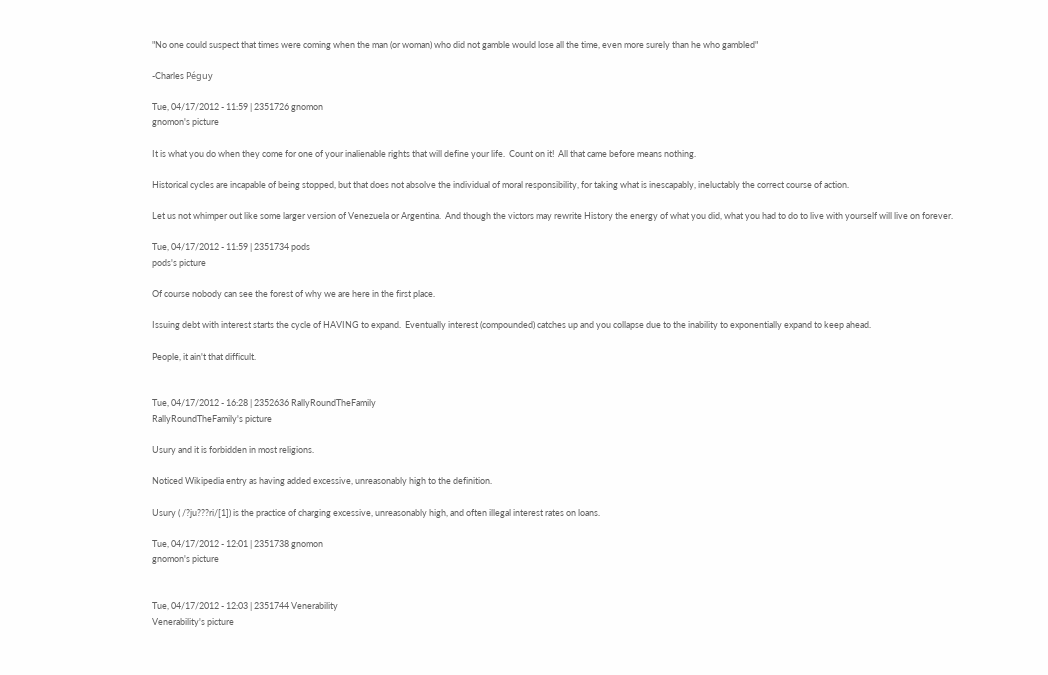"No one could suspect that times were coming when the man (or woman) who did not gamble would lose all the time, even more surely than he who gambled"

-Charles Péguy

Tue, 04/17/2012 - 11:59 | 2351726 gnomon
gnomon's picture

It is what you do when they come for one of your inalienable rights that will define your life.  Count on it!  All that came before means nothing.

Historical cycles are incapable of being stopped, but that does not absolve the individual of moral responsibility, for taking what is inescapably, ineluctably the correct course of action.

Let us not whimper out like some larger version of Venezuela or Argentina.  And though the victors may rewrite History the energy of what you did, what you had to do to live with yourself will live on forever.

Tue, 04/17/2012 - 11:59 | 2351734 pods
pods's picture

Of course nobody can see the forest of why we are here in the first place.

Issuing debt with interest starts the cycle of HAVING to expand.  Eventually interest (compounded) catches up and you collapse due to the inability to exponentially expand to keep ahead.

People, it ain't that difficult.


Tue, 04/17/2012 - 16:28 | 2352636 RallyRoundTheFamily
RallyRoundTheFamily's picture

Usury and it is forbidden in most religions.

Noticed Wikipedia entry as having added excessive, unreasonably high to the definition.

Usury ( /?ju???ri/[1]) is the practice of charging excessive, unreasonably high, and often illegal interest rates on loans.

Tue, 04/17/2012 - 12:01 | 2351738 gnomon
gnomon's picture


Tue, 04/17/2012 - 12:03 | 2351744 Venerability
Venerability's picture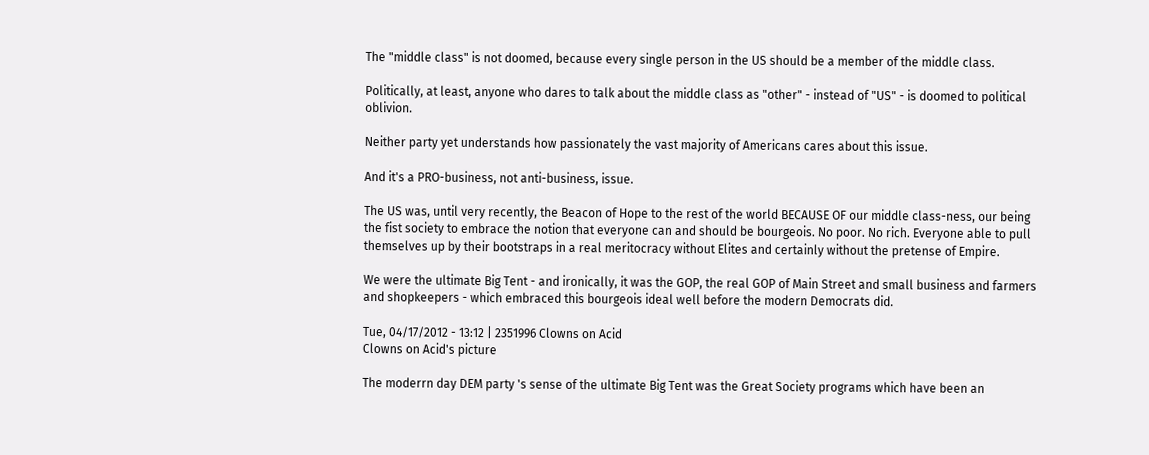The "middle class" is not doomed, because every single person in the US should be a member of the middle class.

Politically, at least, anyone who dares to talk about the middle class as "other" - instead of "US" - is doomed to political oblivion.

Neither party yet understands how passionately the vast majority of Americans cares about this issue.

And it's a PRO-business, not anti-business, issue.

The US was, until very recently, the Beacon of Hope to the rest of the world BECAUSE OF our middle class-ness, our being the fist society to embrace the notion that everyone can and should be bourgeois. No poor. No rich. Everyone able to pull themselves up by their bootstraps in a real meritocracy without Elites and certainly without the pretense of Empire.

We were the ultimate Big Tent - and ironically, it was the GOP, the real GOP of Main Street and small business and farmers and shopkeepers - which embraced this bourgeois ideal well before the modern Democrats did.

Tue, 04/17/2012 - 13:12 | 2351996 Clowns on Acid
Clowns on Acid's picture

The moderrn day DEM party 's sense of the ultimate Big Tent was the Great Society programs which have been an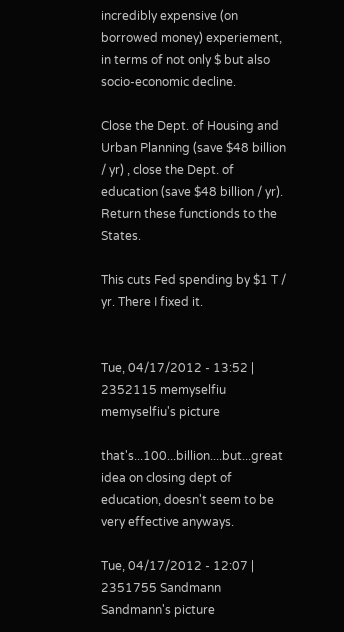incredibly expensive (on borrowed money) experiement, in terms of not only $ but also socio-economic decline.

Close the Dept. of Housing and Urban Planning (save $48 billion / yr) , close the Dept. of education (save $48 billion / yr). Return these functionds to the States.

This cuts Fed spending by $1 T / yr. There I fixed it.


Tue, 04/17/2012 - 13:52 | 2352115 memyselfiu
memyselfiu's picture

that's...100...billion....but...great idea on closing dept of education, doesn't seem to be very effective anyways.

Tue, 04/17/2012 - 12:07 | 2351755 Sandmann
Sandmann's picture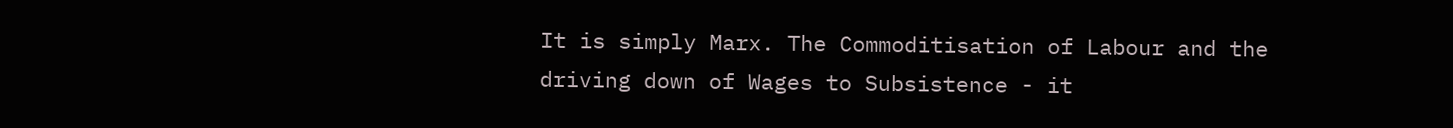It is simply Marx. The Commoditisation of Labour and the driving down of Wages to Subsistence - it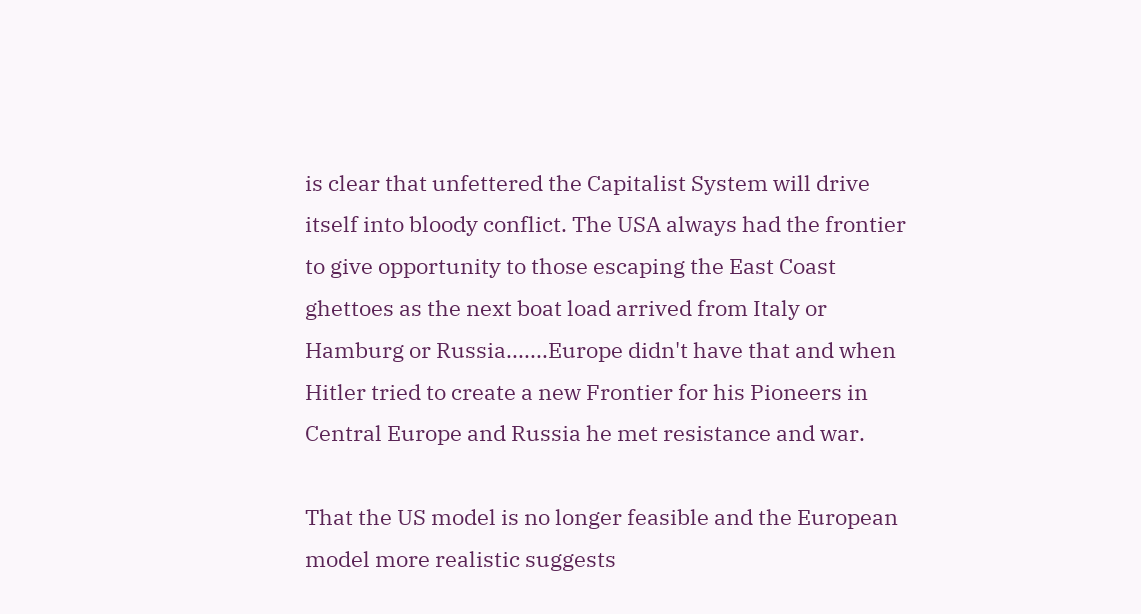is clear that unfettered the Capitalist System will drive itself into bloody conflict. The USA always had the frontier to give opportunity to those escaping the East Coast ghettoes as the next boat load arrived from Italy or Hamburg or Russia.......Europe didn't have that and when Hitler tried to create a new Frontier for his Pioneers in Central Europe and Russia he met resistance and war.

That the US model is no longer feasible and the European model more realistic suggests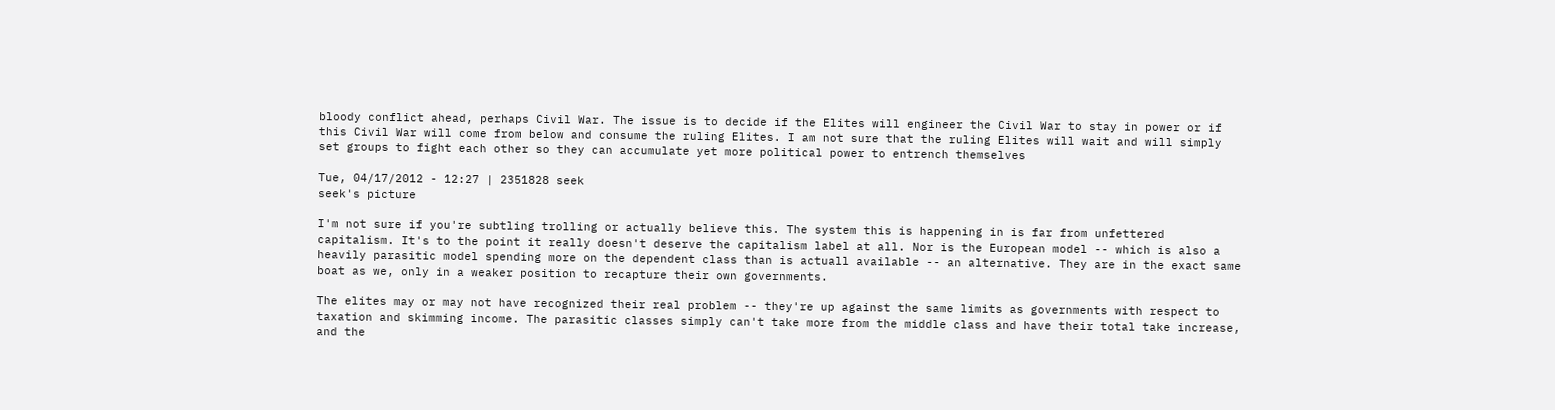bloody conflict ahead, perhaps Civil War. The issue is to decide if the Elites will engineer the Civil War to stay in power or if this Civil War will come from below and consume the ruling Elites. I am not sure that the ruling Elites will wait and will simply set groups to fight each other so they can accumulate yet more political power to entrench themselves

Tue, 04/17/2012 - 12:27 | 2351828 seek
seek's picture

I'm not sure if you're subtling trolling or actually believe this. The system this is happening in is far from unfettered capitalism. It's to the point it really doesn't deserve the capitalism label at all. Nor is the European model -- which is also a heavily parasitic model spending more on the dependent class than is actuall available -- an alternative. They are in the exact same boat as we, only in a weaker position to recapture their own governments.

The elites may or may not have recognized their real problem -- they're up against the same limits as governments with respect to taxation and skimming income. The parasitic classes simply can't take more from the middle class and have their total take increase, and the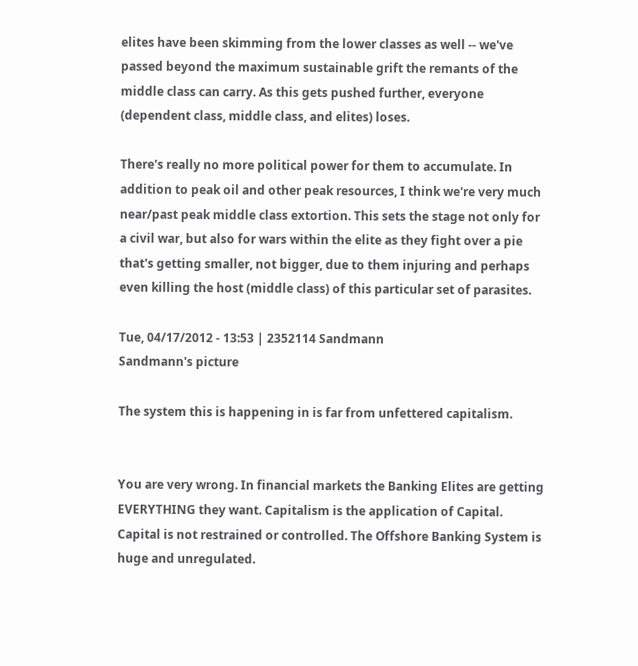elites have been skimming from the lower classes as well -- we've passed beyond the maximum sustainable grift the remants of the middle class can carry. As this gets pushed further, everyone (dependent class, middle class, and elites) loses.

There's really no more political power for them to accumulate. In addition to peak oil and other peak resources, I think we're very much near/past peak middle class extortion. This sets the stage not only for a civil war, but also for wars within the elite as they fight over a pie that's getting smaller, not bigger, due to them injuring and perhaps even killing the host (middle class) of this particular set of parasites.

Tue, 04/17/2012 - 13:53 | 2352114 Sandmann
Sandmann's picture

The system this is happening in is far from unfettered capitalism.


You are very wrong. In financial markets the Banking Elites are getting EVERYTHING they want. Capitalism is the application of Capital. Capital is not restrained or controlled. The Offshore Banking System is huge and unregulated.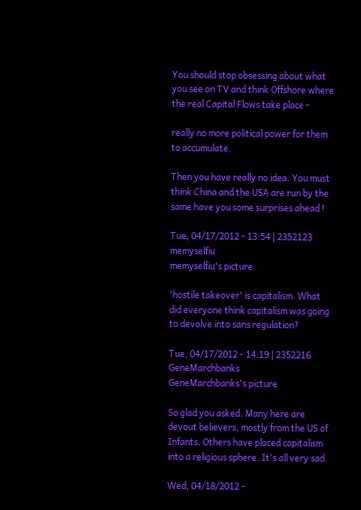You should stop obsessing about what you see on TV and think Offshore where the real Capital Flows take place -

really no more political power for them to accumulate.

Then you have really no idea. You must think China and the USA are run by the same have you some surprises ahead !

Tue, 04/17/2012 - 13:54 | 2352123 memyselfiu
memyselfiu's picture

'hostile takeover' is capitalism. What did everyone think capitalism was going to devolve into sans regulation?

Tue, 04/17/2012 - 14:19 | 2352216 GeneMarchbanks
GeneMarchbanks's picture

So glad you asked. Many here are devout believers, mostly from the US of Infants. Others have placed capitalism into a religious sphere. It's all very sad.

Wed, 04/18/2012 -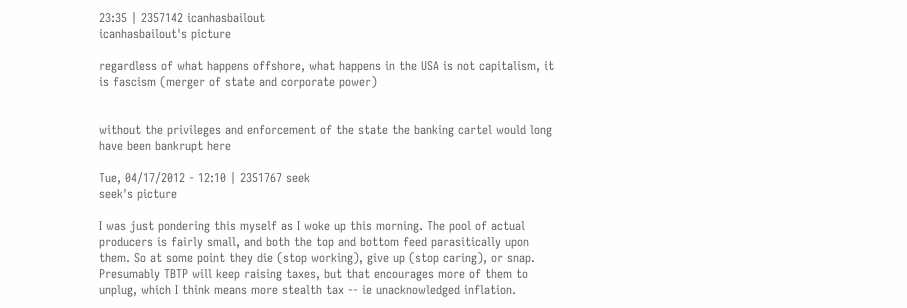23:35 | 2357142 icanhasbailout
icanhasbailout's picture

regardless of what happens offshore, what happens in the USA is not capitalism, it is fascism (merger of state and corporate power)


without the privileges and enforcement of the state the banking cartel would long have been bankrupt here

Tue, 04/17/2012 - 12:10 | 2351767 seek
seek's picture

I was just pondering this myself as I woke up this morning. The pool of actual producers is fairly small, and both the top and bottom feed parasitically upon them. So at some point they die (stop working), give up (stop caring), or snap. Presumably TBTP will keep raising taxes, but that encourages more of them to unplug, which I think means more stealth tax -- ie unacknowledged inflation.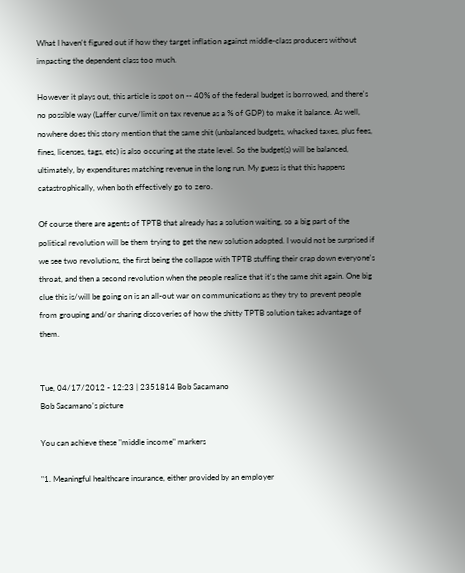What I haven't figured out if how they target inflation against middle-class producers without impacting the dependent class too much.

However it plays out, this article is spot on -- 40% of the federal budget is borrowed, and there's no possible way (Laffer curve/limit on tax revenue as a % of GDP) to make it balance. As well, nowhere does this story mention that the same shit (unbalanced budgets, whacked taxes, plus fees, fines, licenses, tags, etc) is also occuring at the state level. So the budget(s) will be balanced, ultimately, by expenditures matching revenue in the long run. My guess is that this happens catastrophically, when both effectively go to zero.

Of course there are agents of TPTB that already has a solution waiting, so a big part of the political revolution will be them trying to get the new solution adopted. I would not be surprised if we see two revolutions, the first being the collapse with TPTB stuffing their crap down everyone's throat, and then a second revolution when the people realize that it's the same shit again. One big clue this is/will be going on is an all-out war on communications as they try to prevent people from grouping and/or sharing discoveries of how the shitty TPTB solution takes advantage of them.


Tue, 04/17/2012 - 12:23 | 2351814 Bob Sacamano
Bob Sacamano's picture

You can achieve these "middle income" markers

"1. Meaningful healthcare insurance, either provided by an employer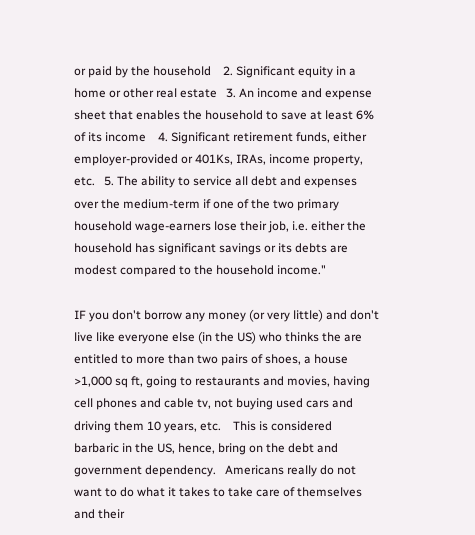or paid by the household    2. Significant equity in a home or other real estate   3. An income and expense sheet that enables the household to save at least 6% of its income    4. Significant retirement funds, either employer-provided or 401Ks, IRAs, income property, etc.   5. The ability to service all debt and expenses over the medium-term if one of the two primary household wage-earners lose their job, i.e. either the household has significant savings or its debts are modest compared to the household income."

IF you don't borrow any money (or very little) and don't live like everyone else (in the US) who thinks the are entitled to more than two pairs of shoes, a house >1,000 sq ft, going to restaurants and movies, having cell phones and cable tv, not buying used cars and driving them 10 years, etc.    This is considered barbaric in the US, hence, bring on the debt and government dependency.   Americans really do not want to do what it takes to take care of themselves and their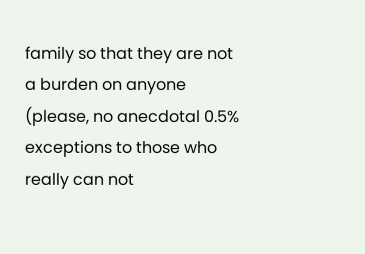family so that they are not a burden on anyone (please, no anecdotal 0.5% exceptions to those who really can not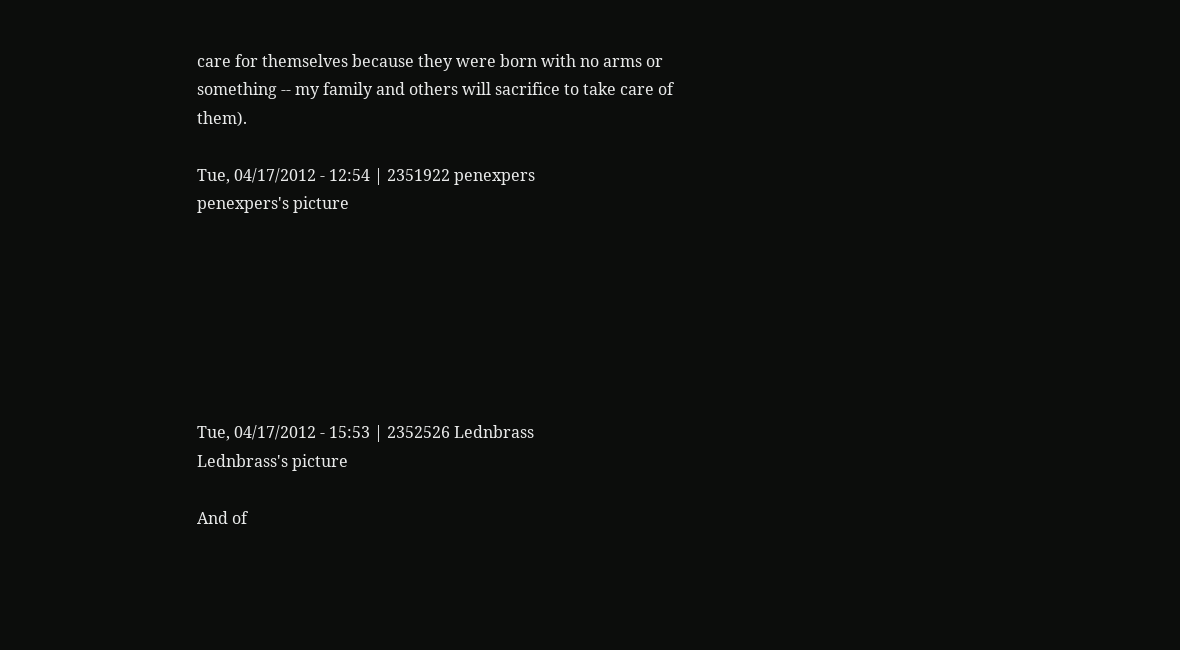care for themselves because they were born with no arms or something -- my family and others will sacrifice to take care of them).

Tue, 04/17/2012 - 12:54 | 2351922 penexpers
penexpers's picture







Tue, 04/17/2012 - 15:53 | 2352526 Lednbrass
Lednbrass's picture

And of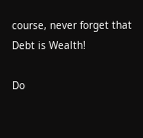course, never forget that Debt is Wealth!

Do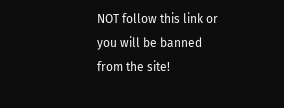NOT follow this link or you will be banned from the site!